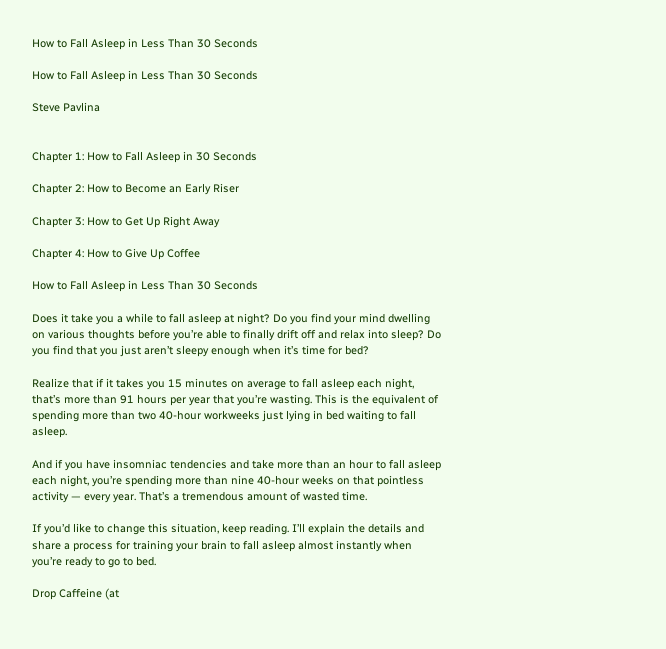How to Fall Asleep in Less Than 30 Seconds

How to Fall Asleep in Less Than 30 Seconds

Steve Pavlina


Chapter 1: How to Fall Asleep in 30 Seconds

Chapter 2: How to Become an Early Riser

Chapter 3: How to Get Up Right Away

Chapter 4: How to Give Up Coffee

How to Fall Asleep in Less Than 30 Seconds

Does it take you a while to fall asleep at night? Do you find your mind dwelling on various thoughts before you’re able to finally drift off and relax into sleep? Do you find that you just aren’t sleepy enough when it’s time for bed?

Realize that if it takes you 15 minutes on average to fall asleep each night, that’s more than 91 hours per year that you’re wasting. This is the equivalent of spending more than two 40-hour workweeks just lying in bed waiting to fall asleep.

And if you have insomniac tendencies and take more than an hour to fall asleep each night, you’re spending more than nine 40-hour weeks on that pointless activity — every year. That’s a tremendous amount of wasted time.

If you’d like to change this situation, keep reading. I’ll explain the details and share a process for training your brain to fall asleep almost instantly when you’re ready to go to bed.

Drop Caffeine (at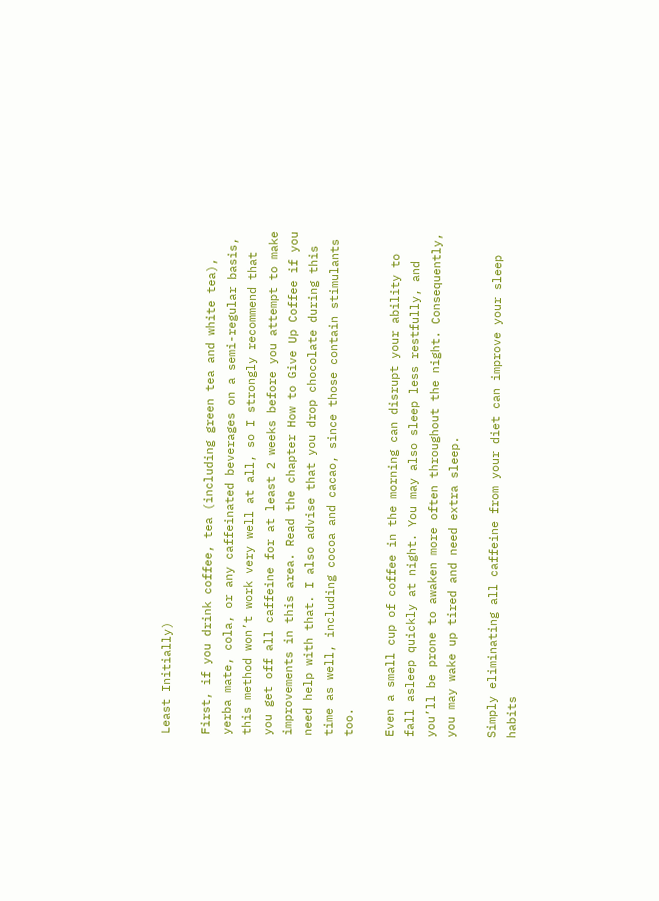Least Initially)

First, if you drink coffee, tea (including green tea and white tea), yerba mate, cola, or any caffeinated beverages on a semi-regular basis, this method won’t work very well at all, so I strongly recommend that you get off all caffeine for at least 2 weeks before you attempt to make improvements in this area. Read the chapter How to Give Up Coffee if you need help with that. I also advise that you drop chocolate during this time as well, including cocoa and cacao, since those contain stimulants too.

Even a small cup of coffee in the morning can disrupt your ability to fall asleep quickly at night. You may also sleep less restfully, and you’ll be prone to awaken more often throughout the night. Consequently, you may wake up tired and need extra sleep.

Simply eliminating all caffeine from your diet can improve your sleep habits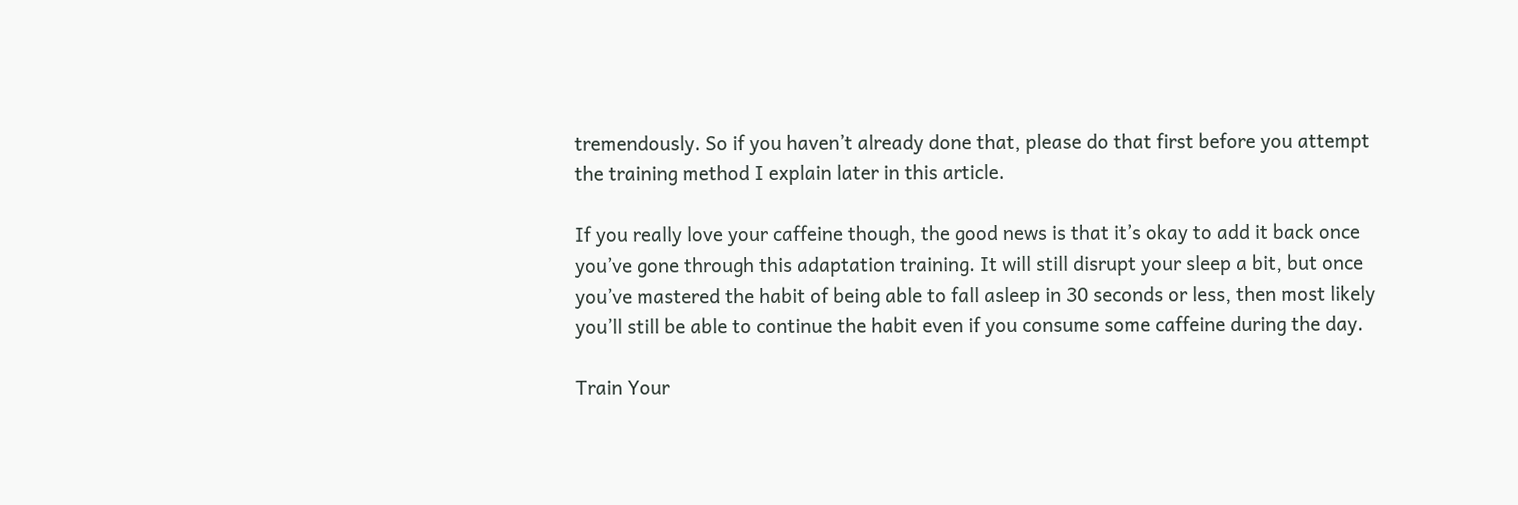tremendously. So if you haven’t already done that, please do that first before you attempt the training method I explain later in this article.

If you really love your caffeine though, the good news is that it’s okay to add it back once you’ve gone through this adaptation training. It will still disrupt your sleep a bit, but once you’ve mastered the habit of being able to fall asleep in 30 seconds or less, then most likely you’ll still be able to continue the habit even if you consume some caffeine during the day.

Train Your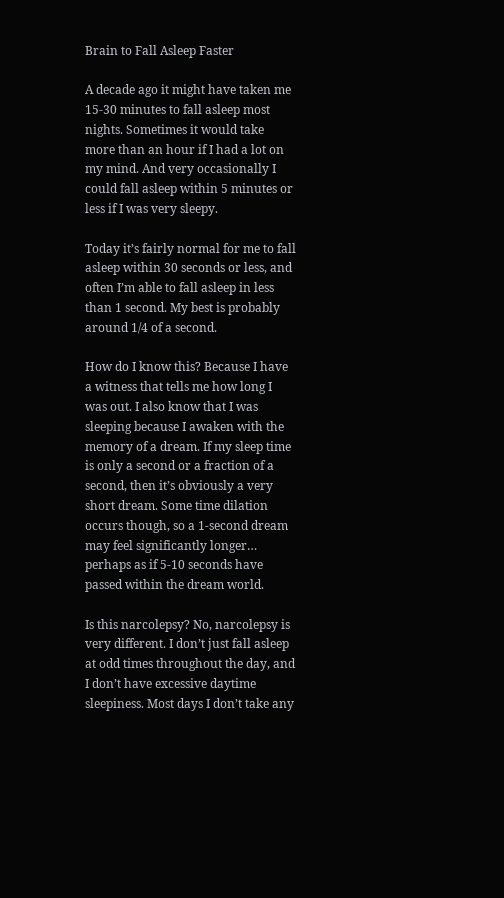Brain to Fall Asleep Faster

A decade ago it might have taken me 15-30 minutes to fall asleep most nights. Sometimes it would take more than an hour if I had a lot on my mind. And very occasionally I could fall asleep within 5 minutes or less if I was very sleepy.

Today it’s fairly normal for me to fall asleep within 30 seconds or less, and often I’m able to fall asleep in less than 1 second. My best is probably around 1/4 of a second.

How do I know this? Because I have a witness that tells me how long I was out. I also know that I was sleeping because I awaken with the memory of a dream. If my sleep time is only a second or a fraction of a second, then it’s obviously a very short dream. Some time dilation occurs though, so a 1-second dream may feel significantly longer… perhaps as if 5-10 seconds have passed within the dream world.

Is this narcolepsy? No, narcolepsy is very different. I don’t just fall asleep at odd times throughout the day, and I don’t have excessive daytime sleepiness. Most days I don’t take any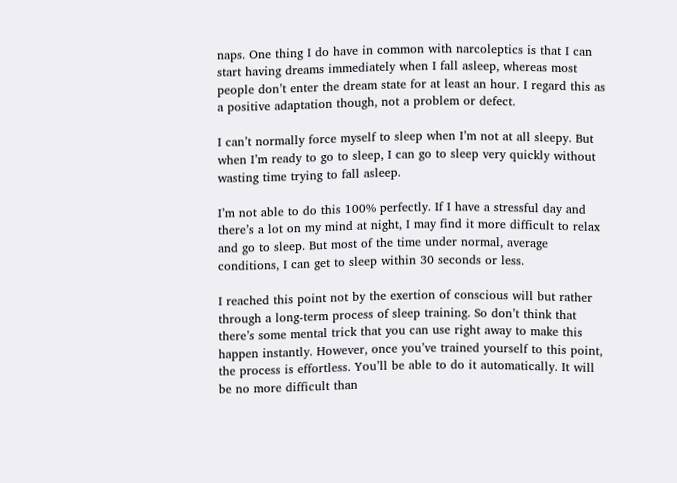naps. One thing I do have in common with narcoleptics is that I can start having dreams immediately when I fall asleep, whereas most people don’t enter the dream state for at least an hour. I regard this as a positive adaptation though, not a problem or defect.

I can’t normally force myself to sleep when I’m not at all sleepy. But when I’m ready to go to sleep, I can go to sleep very quickly without wasting time trying to fall asleep.

I’m not able to do this 100% perfectly. If I have a stressful day and there’s a lot on my mind at night, I may find it more difficult to relax and go to sleep. But most of the time under normal, average conditions, I can get to sleep within 30 seconds or less.

I reached this point not by the exertion of conscious will but rather through a long-term process of sleep training. So don’t think that there’s some mental trick that you can use right away to make this happen instantly. However, once you’ve trained yourself to this point, the process is effortless. You’ll be able to do it automatically. It will be no more difficult than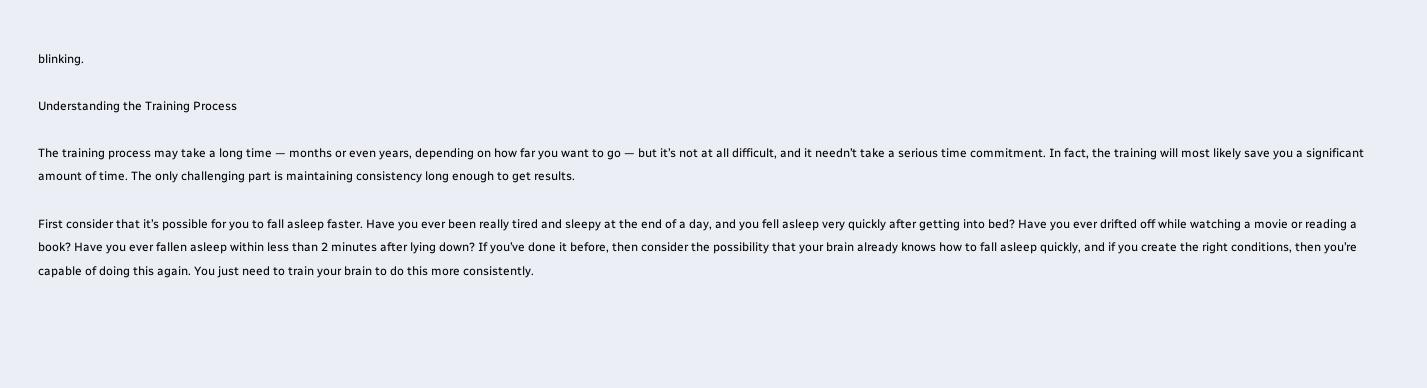blinking.

Understanding the Training Process

The training process may take a long time — months or even years, depending on how far you want to go — but it’s not at all difficult, and it needn’t take a serious time commitment. In fact, the training will most likely save you a significant amount of time. The only challenging part is maintaining consistency long enough to get results.

First consider that it’s possible for you to fall asleep faster. Have you ever been really tired and sleepy at the end of a day, and you fell asleep very quickly after getting into bed? Have you ever drifted off while watching a movie or reading a book? Have you ever fallen asleep within less than 2 minutes after lying down? If you’ve done it before, then consider the possibility that your brain already knows how to fall asleep quickly, and if you create the right conditions, then you’re capable of doing this again. You just need to train your brain to do this more consistently.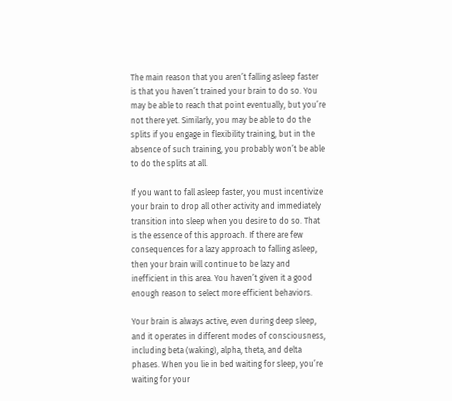The main reason that you aren’t falling asleep faster is that you haven’t trained your brain to do so. You may be able to reach that point eventually, but you’re not there yet. Similarly, you may be able to do the splits if you engage in flexibility training, but in the absence of such training, you probably won’t be able to do the splits at all.

If you want to fall asleep faster, you must incentivize your brain to drop all other activity and immediately transition into sleep when you desire to do so. That is the essence of this approach. If there are few consequences for a lazy approach to falling asleep, then your brain will continue to be lazy and inefficient in this area. You haven’t given it a good enough reason to select more efficient behaviors.

Your brain is always active, even during deep sleep, and it operates in different modes of consciousness, including beta (waking), alpha, theta, and delta phases. When you lie in bed waiting for sleep, you’re waiting for your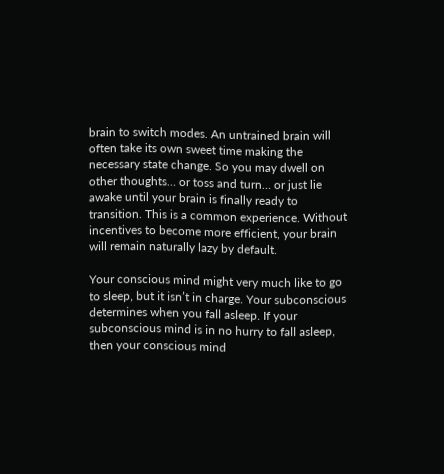brain to switch modes. An untrained brain will often take its own sweet time making the necessary state change. So you may dwell on other thoughts… or toss and turn… or just lie awake until your brain is finally ready to transition. This is a common experience. Without incentives to become more efficient, your brain will remain naturally lazy by default.

Your conscious mind might very much like to go to sleep, but it isn’t in charge. Your subconscious determines when you fall asleep. If your subconscious mind is in no hurry to fall asleep, then your conscious mind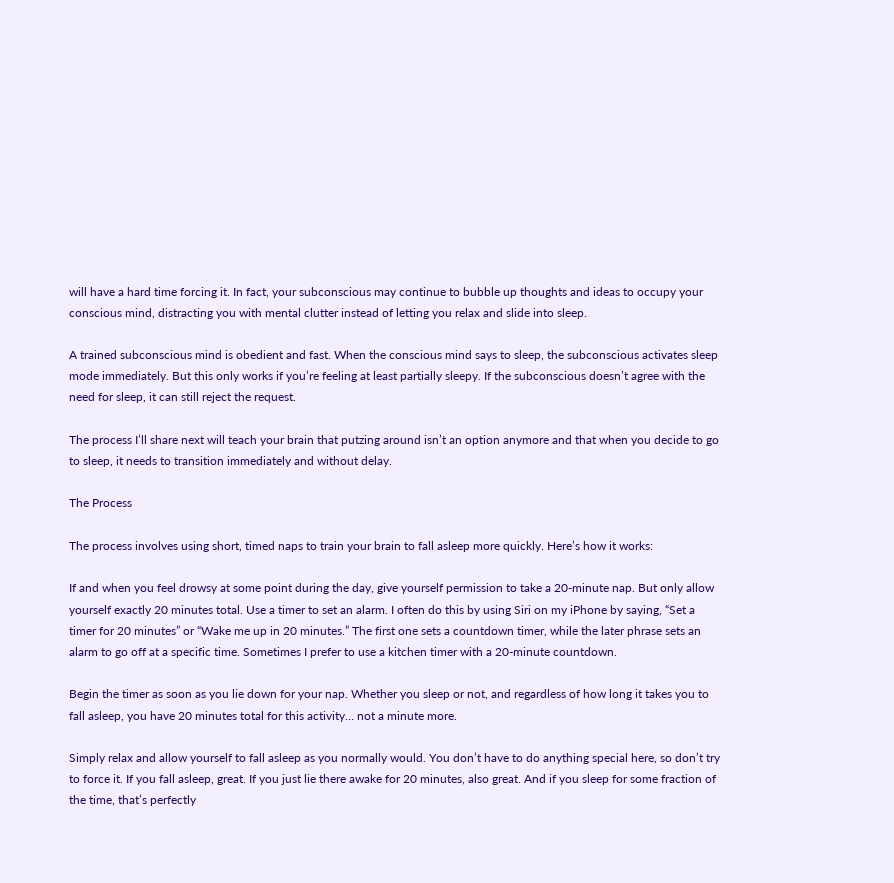will have a hard time forcing it. In fact, your subconscious may continue to bubble up thoughts and ideas to occupy your conscious mind, distracting you with mental clutter instead of letting you relax and slide into sleep.

A trained subconscious mind is obedient and fast. When the conscious mind says to sleep, the subconscious activates sleep mode immediately. But this only works if you’re feeling at least partially sleepy. If the subconscious doesn’t agree with the need for sleep, it can still reject the request.

The process I’ll share next will teach your brain that putzing around isn’t an option anymore and that when you decide to go to sleep, it needs to transition immediately and without delay.

The Process

The process involves using short, timed naps to train your brain to fall asleep more quickly. Here’s how it works:

If and when you feel drowsy at some point during the day, give yourself permission to take a 20-minute nap. But only allow yourself exactly 20 minutes total. Use a timer to set an alarm. I often do this by using Siri on my iPhone by saying, “Set a timer for 20 minutes” or “Wake me up in 20 minutes.” The first one sets a countdown timer, while the later phrase sets an alarm to go off at a specific time. Sometimes I prefer to use a kitchen timer with a 20-minute countdown.

Begin the timer as soon as you lie down for your nap. Whether you sleep or not, and regardless of how long it takes you to fall asleep, you have 20 minutes total for this activity… not a minute more.

Simply relax and allow yourself to fall asleep as you normally would. You don’t have to do anything special here, so don’t try to force it. If you fall asleep, great. If you just lie there awake for 20 minutes, also great. And if you sleep for some fraction of the time, that’s perfectly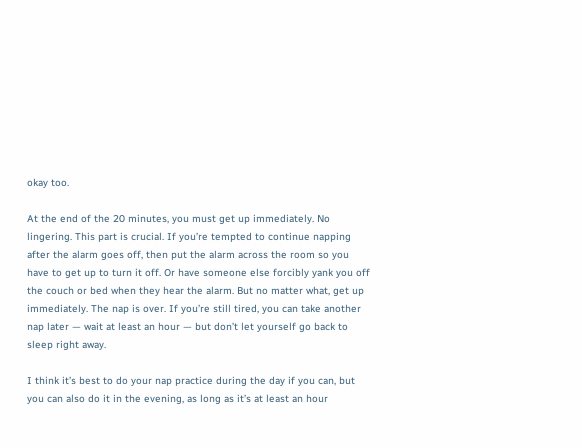okay too.

At the end of the 20 minutes, you must get up immediately. No lingering. This part is crucial. If you’re tempted to continue napping after the alarm goes off, then put the alarm across the room so you have to get up to turn it off. Or have someone else forcibly yank you off the couch or bed when they hear the alarm. But no matter what, get up immediately. The nap is over. If you’re still tired, you can take another nap later — wait at least an hour — but don’t let yourself go back to sleep right away.

I think it’s best to do your nap practice during the day if you can, but you can also do it in the evening, as long as it’s at least an hour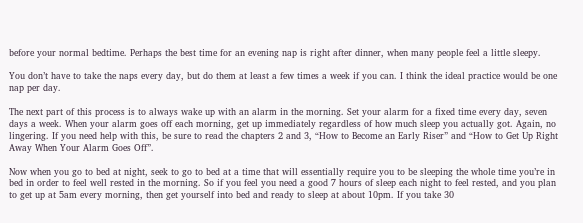before your normal bedtime. Perhaps the best time for an evening nap is right after dinner, when many people feel a little sleepy.

You don’t have to take the naps every day, but do them at least a few times a week if you can. I think the ideal practice would be one nap per day.

The next part of this process is to always wake up with an alarm in the morning. Set your alarm for a fixed time every day, seven days a week. When your alarm goes off each morning, get up immediately regardless of how much sleep you actually got. Again, no lingering. If you need help with this, be sure to read the chapters 2 and 3, “How to Become an Early Riser” and “How to Get Up Right Away When Your Alarm Goes Off”.

Now when you go to bed at night, seek to go to bed at a time that will essentially require you to be sleeping the whole time you’re in bed in order to feel well rested in the morning. So if you feel you need a good 7 hours of sleep each night to feel rested, and you plan to get up at 5am every morning, then get yourself into bed and ready to sleep at about 10pm. If you take 30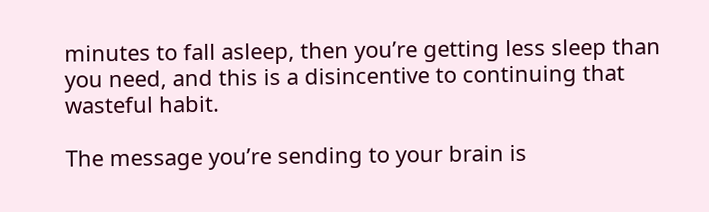minutes to fall asleep, then you’re getting less sleep than you need, and this is a disincentive to continuing that wasteful habit.

The message you’re sending to your brain is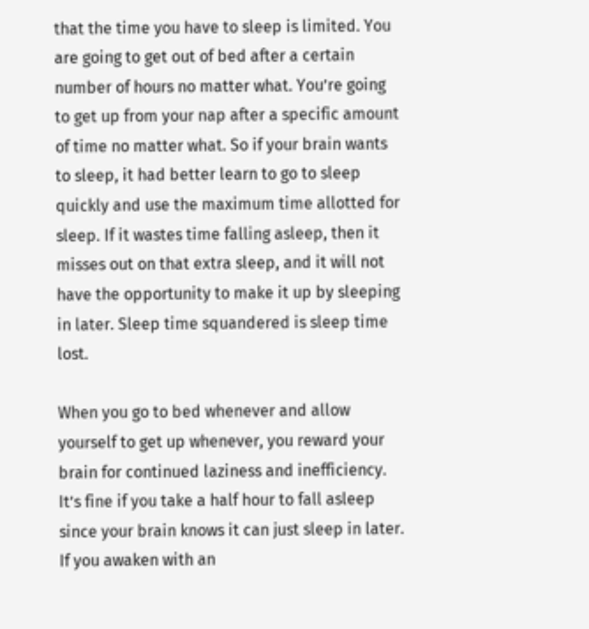that the time you have to sleep is limited. You are going to get out of bed after a certain number of hours no matter what. You’re going to get up from your nap after a specific amount of time no matter what. So if your brain wants to sleep, it had better learn to go to sleep quickly and use the maximum time allotted for sleep. If it wastes time falling asleep, then it misses out on that extra sleep, and it will not have the opportunity to make it up by sleeping in later. Sleep time squandered is sleep time lost.

When you go to bed whenever and allow yourself to get up whenever, you reward your brain for continued laziness and inefficiency. It’s fine if you take a half hour to fall asleep since your brain knows it can just sleep in later. If you awaken with an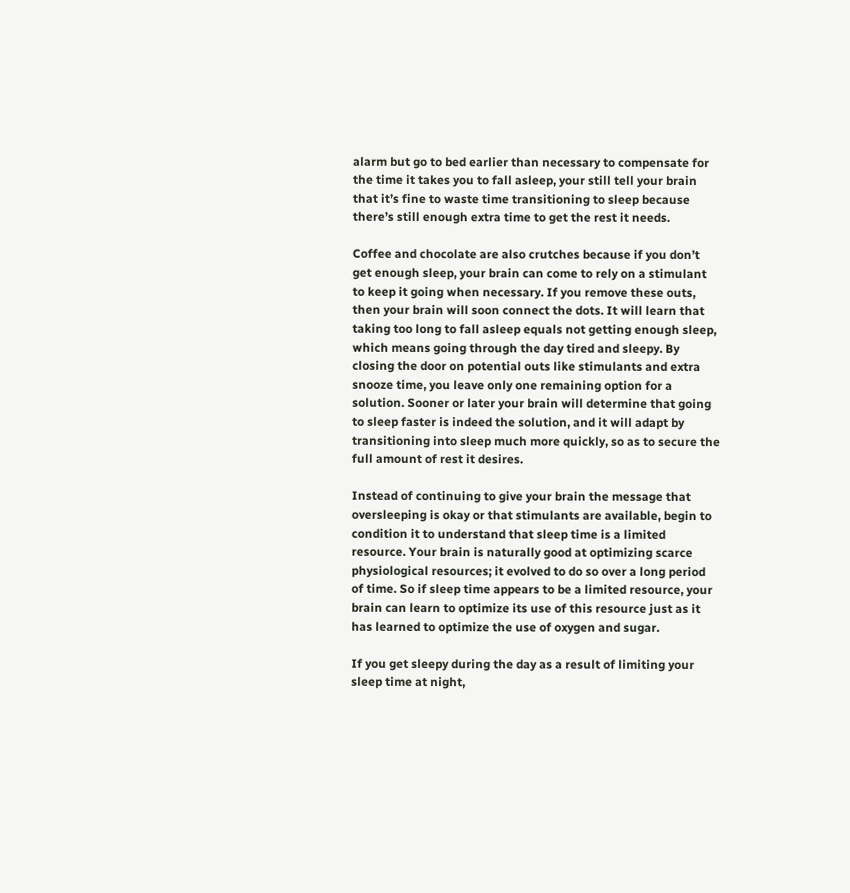alarm but go to bed earlier than necessary to compensate for the time it takes you to fall asleep, your still tell your brain that it’s fine to waste time transitioning to sleep because there’s still enough extra time to get the rest it needs.

Coffee and chocolate are also crutches because if you don’t get enough sleep, your brain can come to rely on a stimulant to keep it going when necessary. If you remove these outs, then your brain will soon connect the dots. It will learn that taking too long to fall asleep equals not getting enough sleep, which means going through the day tired and sleepy. By closing the door on potential outs like stimulants and extra snooze time, you leave only one remaining option for a solution. Sooner or later your brain will determine that going to sleep faster is indeed the solution, and it will adapt by transitioning into sleep much more quickly, so as to secure the full amount of rest it desires.

Instead of continuing to give your brain the message that oversleeping is okay or that stimulants are available, begin to condition it to understand that sleep time is a limited resource. Your brain is naturally good at optimizing scarce physiological resources; it evolved to do so over a long period of time. So if sleep time appears to be a limited resource, your brain can learn to optimize its use of this resource just as it has learned to optimize the use of oxygen and sugar.

If you get sleepy during the day as a result of limiting your sleep time at night,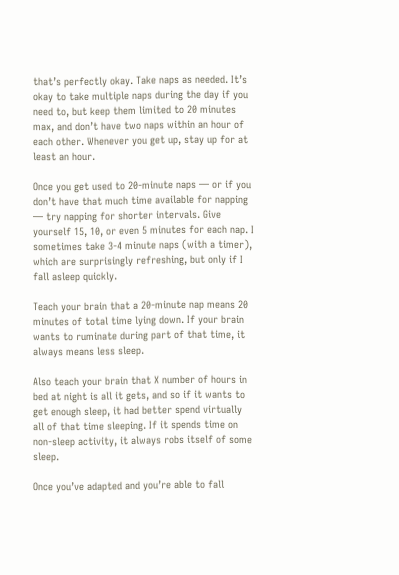that’s perfectly okay. Take naps as needed. It’s okay to take multiple naps during the day if you need to, but keep them limited to 20 minutes max, and don’t have two naps within an hour of each other. Whenever you get up, stay up for at least an hour.

Once you get used to 20-minute naps — or if you don’t have that much time available for napping — try napping for shorter intervals. Give yourself 15, 10, or even 5 minutes for each nap. I sometimes take 3-4 minute naps (with a timer), which are surprisingly refreshing, but only if I fall asleep quickly.

Teach your brain that a 20-minute nap means 20 minutes of total time lying down. If your brain wants to ruminate during part of that time, it always means less sleep.

Also teach your brain that X number of hours in bed at night is all it gets, and so if it wants to get enough sleep, it had better spend virtually all of that time sleeping. If it spends time on non-sleep activity, it always robs itself of some sleep.

Once you’ve adapted and you’re able to fall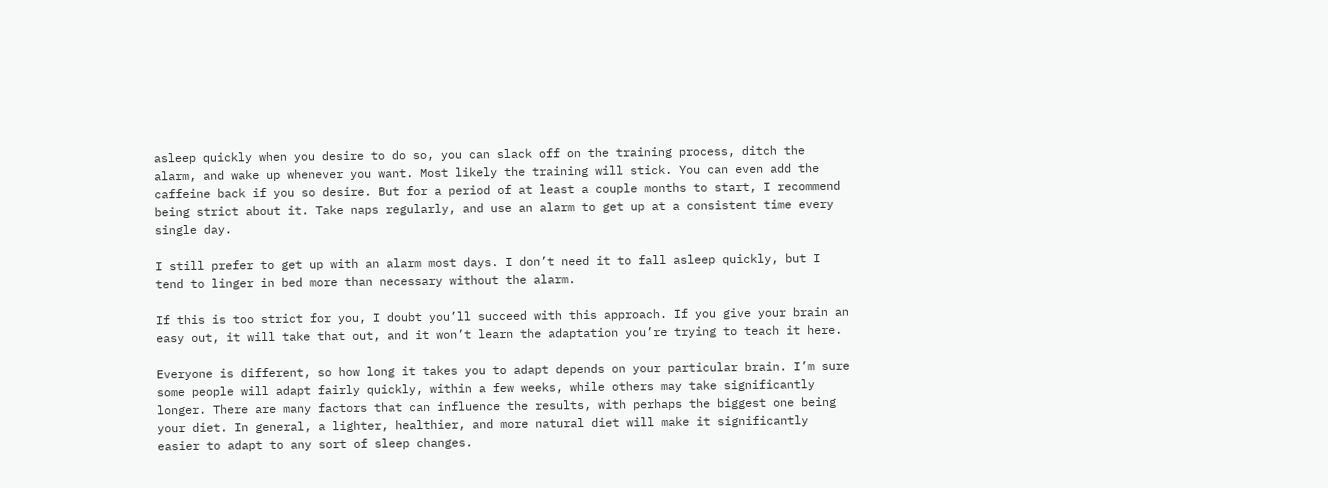asleep quickly when you desire to do so, you can slack off on the training process, ditch the alarm, and wake up whenever you want. Most likely the training will stick. You can even add the caffeine back if you so desire. But for a period of at least a couple months to start, I recommend being strict about it. Take naps regularly, and use an alarm to get up at a consistent time every single day.

I still prefer to get up with an alarm most days. I don’t need it to fall asleep quickly, but I tend to linger in bed more than necessary without the alarm.

If this is too strict for you, I doubt you’ll succeed with this approach. If you give your brain an easy out, it will take that out, and it won’t learn the adaptation you’re trying to teach it here.

Everyone is different, so how long it takes you to adapt depends on your particular brain. I’m sure some people will adapt fairly quickly, within a few weeks, while others may take significantly longer. There are many factors that can influence the results, with perhaps the biggest one being your diet. In general, a lighter, healthier, and more natural diet will make it significantly easier to adapt to any sort of sleep changes.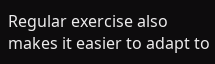Regular exercise also makes it easier to adapt to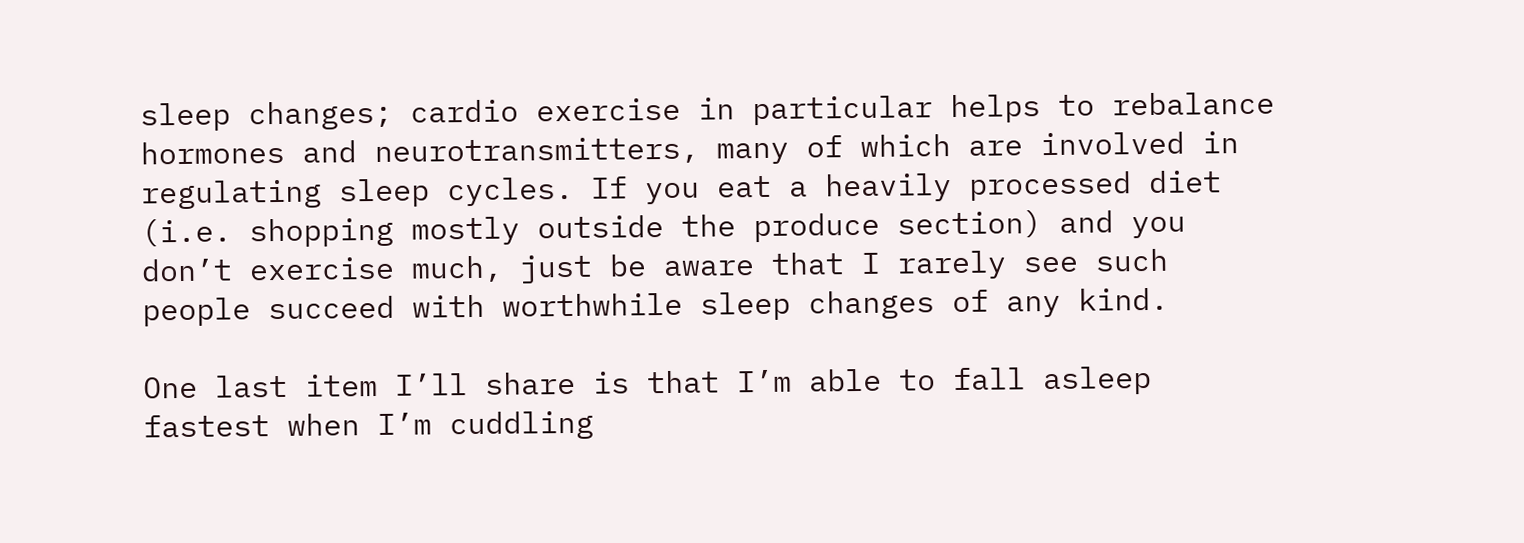sleep changes; cardio exercise in particular helps to rebalance hormones and neurotransmitters, many of which are involved in regulating sleep cycles. If you eat a heavily processed diet (i.e. shopping mostly outside the produce section) and you don’t exercise much, just be aware that I rarely see such people succeed with worthwhile sleep changes of any kind.

One last item I’ll share is that I’m able to fall asleep fastest when I’m cuddling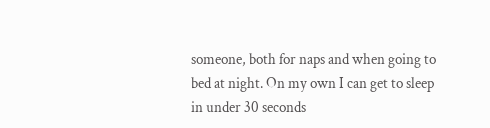someone, both for naps and when going to bed at night. On my own I can get to sleep in under 30 seconds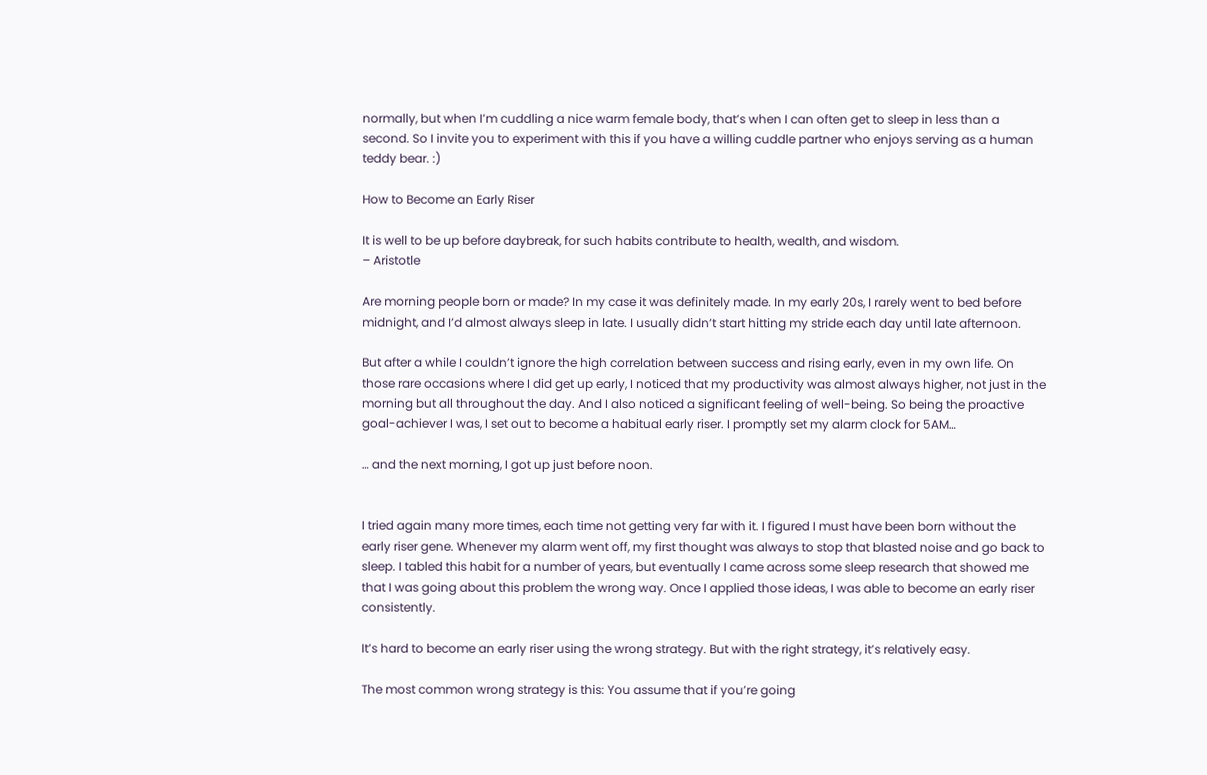normally, but when I’m cuddling a nice warm female body, that’s when I can often get to sleep in less than a second. So I invite you to experiment with this if you have a willing cuddle partner who enjoys serving as a human teddy bear. :)

How to Become an Early Riser

It is well to be up before daybreak, for such habits contribute to health, wealth, and wisdom.
– Aristotle

Are morning people born or made? In my case it was definitely made. In my early 20s, I rarely went to bed before midnight, and I’d almost always sleep in late. I usually didn’t start hitting my stride each day until late afternoon.

But after a while I couldn’t ignore the high correlation between success and rising early, even in my own life. On those rare occasions where I did get up early, I noticed that my productivity was almost always higher, not just in the morning but all throughout the day. And I also noticed a significant feeling of well-being. So being the proactive goal-achiever I was, I set out to become a habitual early riser. I promptly set my alarm clock for 5AM…

… and the next morning, I got up just before noon.


I tried again many more times, each time not getting very far with it. I figured I must have been born without the early riser gene. Whenever my alarm went off, my first thought was always to stop that blasted noise and go back to sleep. I tabled this habit for a number of years, but eventually I came across some sleep research that showed me that I was going about this problem the wrong way. Once I applied those ideas, I was able to become an early riser consistently.

It’s hard to become an early riser using the wrong strategy. But with the right strategy, it’s relatively easy.

The most common wrong strategy is this: You assume that if you’re going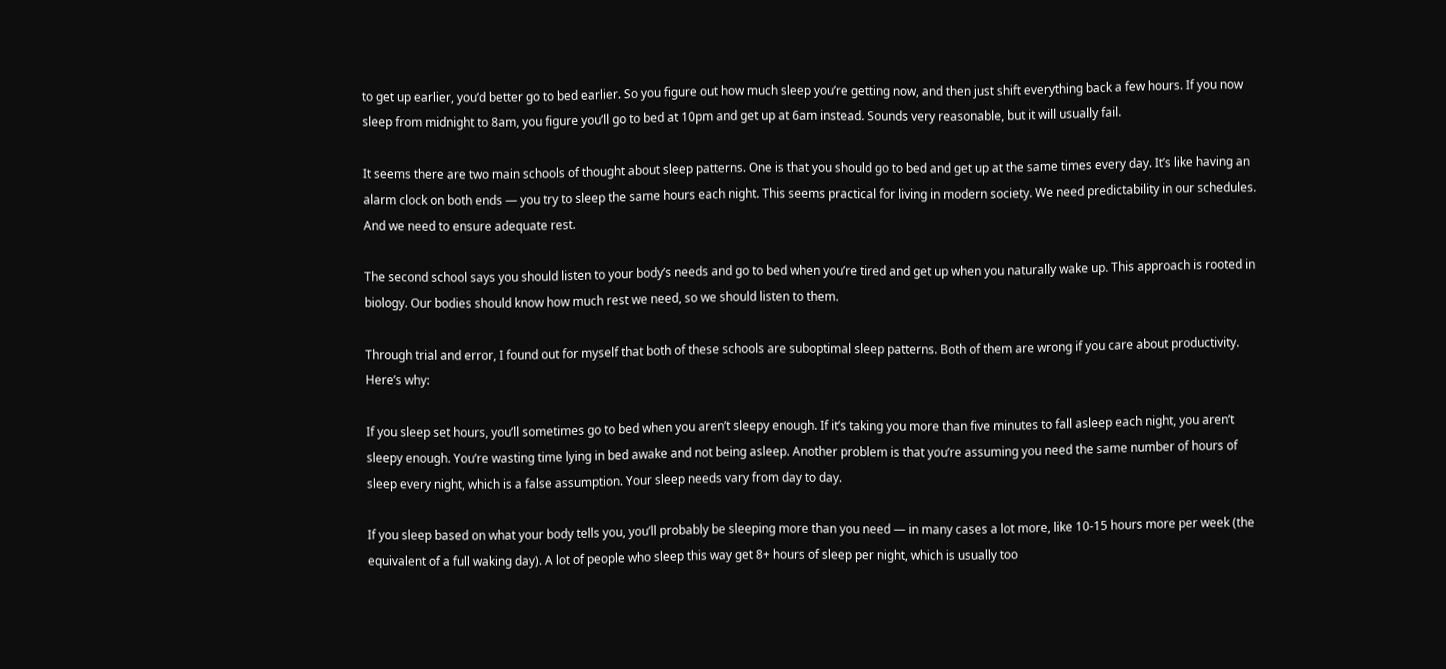to get up earlier, you’d better go to bed earlier. So you figure out how much sleep you’re getting now, and then just shift everything back a few hours. If you now sleep from midnight to 8am, you figure you’ll go to bed at 10pm and get up at 6am instead. Sounds very reasonable, but it will usually fail.

It seems there are two main schools of thought about sleep patterns. One is that you should go to bed and get up at the same times every day. It’s like having an alarm clock on both ends — you try to sleep the same hours each night. This seems practical for living in modern society. We need predictability in our schedules. And we need to ensure adequate rest.

The second school says you should listen to your body’s needs and go to bed when you’re tired and get up when you naturally wake up. This approach is rooted in biology. Our bodies should know how much rest we need, so we should listen to them.

Through trial and error, I found out for myself that both of these schools are suboptimal sleep patterns. Both of them are wrong if you care about productivity. Here’s why:

If you sleep set hours, you’ll sometimes go to bed when you aren’t sleepy enough. If it’s taking you more than five minutes to fall asleep each night, you aren’t sleepy enough. You’re wasting time lying in bed awake and not being asleep. Another problem is that you’re assuming you need the same number of hours of sleep every night, which is a false assumption. Your sleep needs vary from day to day.

If you sleep based on what your body tells you, you’ll probably be sleeping more than you need — in many cases a lot more, like 10-15 hours more per week (the equivalent of a full waking day). A lot of people who sleep this way get 8+ hours of sleep per night, which is usually too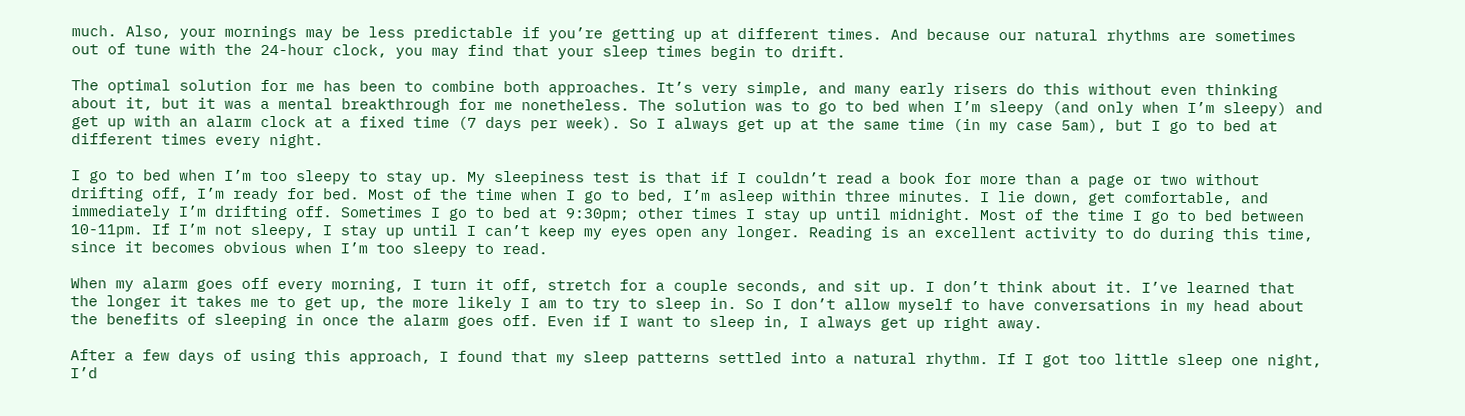much. Also, your mornings may be less predictable if you’re getting up at different times. And because our natural rhythms are sometimes out of tune with the 24-hour clock, you may find that your sleep times begin to drift.

The optimal solution for me has been to combine both approaches. It’s very simple, and many early risers do this without even thinking about it, but it was a mental breakthrough for me nonetheless. The solution was to go to bed when I’m sleepy (and only when I’m sleepy) and get up with an alarm clock at a fixed time (7 days per week). So I always get up at the same time (in my case 5am), but I go to bed at different times every night.

I go to bed when I’m too sleepy to stay up. My sleepiness test is that if I couldn’t read a book for more than a page or two without drifting off, I’m ready for bed. Most of the time when I go to bed, I’m asleep within three minutes. I lie down, get comfortable, and immediately I’m drifting off. Sometimes I go to bed at 9:30pm; other times I stay up until midnight. Most of the time I go to bed between 10-11pm. If I’m not sleepy, I stay up until I can’t keep my eyes open any longer. Reading is an excellent activity to do during this time, since it becomes obvious when I’m too sleepy to read.

When my alarm goes off every morning, I turn it off, stretch for a couple seconds, and sit up. I don’t think about it. I’ve learned that the longer it takes me to get up, the more likely I am to try to sleep in. So I don’t allow myself to have conversations in my head about the benefits of sleeping in once the alarm goes off. Even if I want to sleep in, I always get up right away.

After a few days of using this approach, I found that my sleep patterns settled into a natural rhythm. If I got too little sleep one night, I’d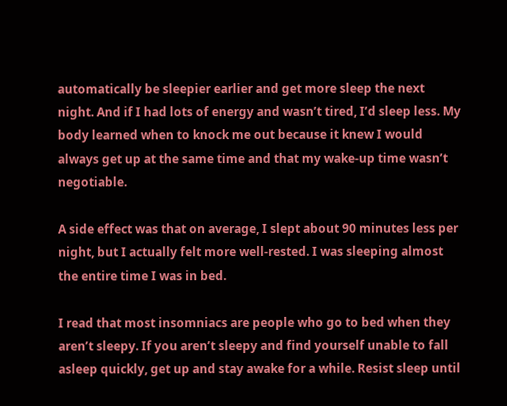automatically be sleepier earlier and get more sleep the next night. And if I had lots of energy and wasn’t tired, I’d sleep less. My body learned when to knock me out because it knew I would always get up at the same time and that my wake-up time wasn’t negotiable.

A side effect was that on average, I slept about 90 minutes less per night, but I actually felt more well-rested. I was sleeping almost the entire time I was in bed.

I read that most insomniacs are people who go to bed when they aren’t sleepy. If you aren’t sleepy and find yourself unable to fall asleep quickly, get up and stay awake for a while. Resist sleep until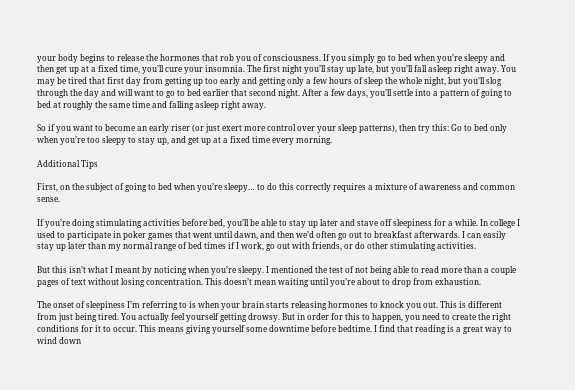your body begins to release the hormones that rob you of consciousness. If you simply go to bed when you’re sleepy and then get up at a fixed time, you’ll cure your insomnia. The first night you’ll stay up late, but you’ll fall asleep right away. You may be tired that first day from getting up too early and getting only a few hours of sleep the whole night, but you’ll slog through the day and will want to go to bed earlier that second night. After a few days, you’ll settle into a pattern of going to bed at roughly the same time and falling asleep right away.

So if you want to become an early riser (or just exert more control over your sleep patterns), then try this: Go to bed only when you’re too sleepy to stay up, and get up at a fixed time every morning.

Additional Tips

First, on the subject of going to bed when you’re sleepy… to do this correctly requires a mixture of awareness and common sense.

If you’re doing stimulating activities before bed, you’ll be able to stay up later and stave off sleepiness for a while. In college I used to participate in poker games that went until dawn, and then we’d often go out to breakfast afterwards. I can easily stay up later than my normal range of bed times if I work, go out with friends, or do other stimulating activities.

But this isn’t what I meant by noticing when you’re sleepy. I mentioned the test of not being able to read more than a couple pages of text without losing concentration. This doesn’t mean waiting until you’re about to drop from exhaustion.

The onset of sleepiness I’m referring to is when your brain starts releasing hormones to knock you out. This is different from just being tired. You actually feel yourself getting drowsy. But in order for this to happen, you need to create the right conditions for it to occur. This means giving yourself some downtime before bedtime. I find that reading is a great way to wind down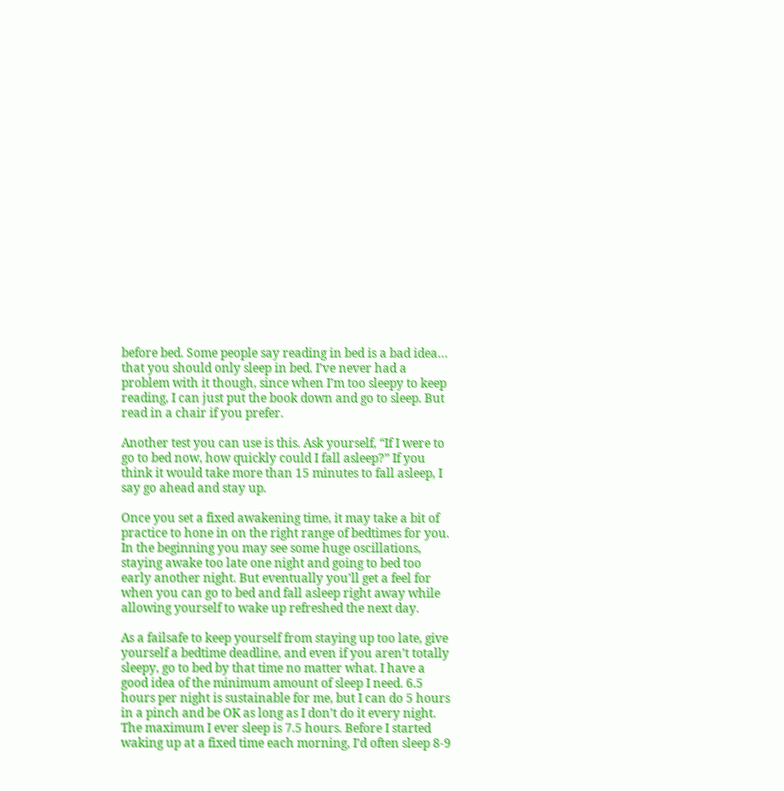before bed. Some people say reading in bed is a bad idea… that you should only sleep in bed. I’ve never had a problem with it though, since when I’m too sleepy to keep reading, I can just put the book down and go to sleep. But read in a chair if you prefer.

Another test you can use is this. Ask yourself, “If I were to go to bed now, how quickly could I fall asleep?” If you think it would take more than 15 minutes to fall asleep, I say go ahead and stay up.

Once you set a fixed awakening time, it may take a bit of practice to hone in on the right range of bedtimes for you. In the beginning you may see some huge oscillations, staying awake too late one night and going to bed too early another night. But eventually you’ll get a feel for when you can go to bed and fall asleep right away while allowing yourself to wake up refreshed the next day.

As a failsafe to keep yourself from staying up too late, give yourself a bedtime deadline, and even if you aren’t totally sleepy, go to bed by that time no matter what. I have a good idea of the minimum amount of sleep I need. 6.5 hours per night is sustainable for me, but I can do 5 hours in a pinch and be OK as long as I don’t do it every night. The maximum I ever sleep is 7.5 hours. Before I started waking up at a fixed time each morning, I’d often sleep 8-9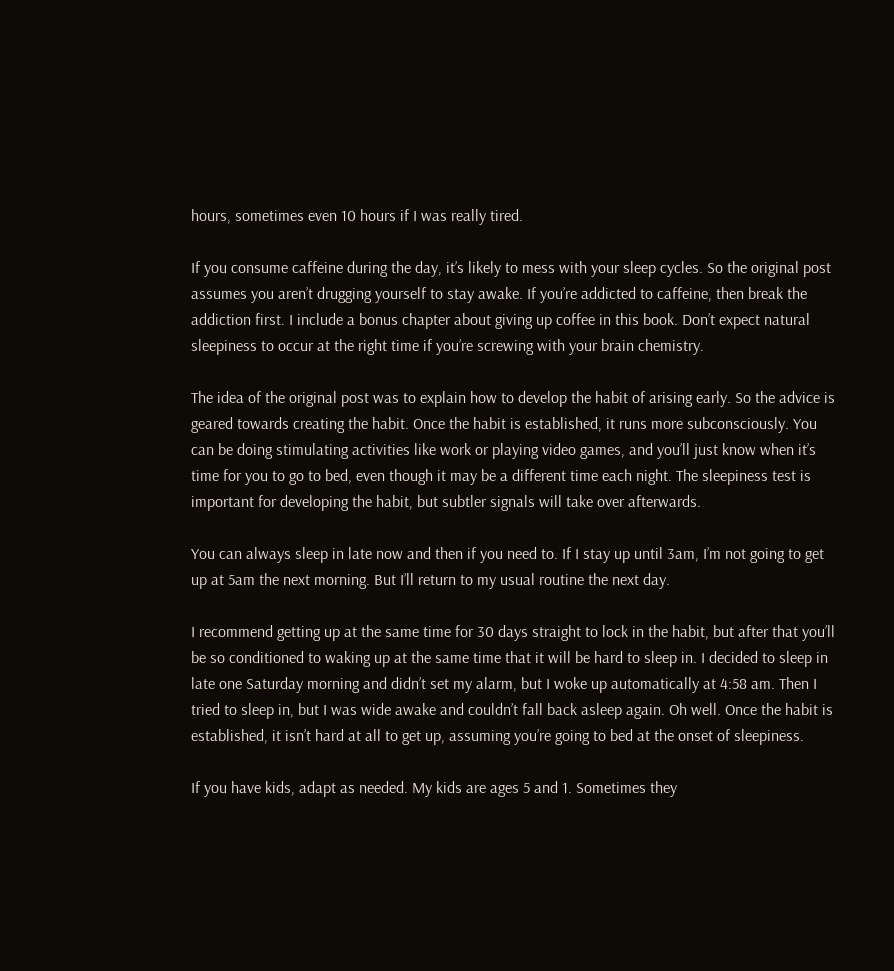hours, sometimes even 10 hours if I was really tired.

If you consume caffeine during the day, it’s likely to mess with your sleep cycles. So the original post assumes you aren’t drugging yourself to stay awake. If you’re addicted to caffeine, then break the addiction first. I include a bonus chapter about giving up coffee in this book. Don’t expect natural sleepiness to occur at the right time if you’re screwing with your brain chemistry.

The idea of the original post was to explain how to develop the habit of arising early. So the advice is geared towards creating the habit. Once the habit is established, it runs more subconsciously. You can be doing stimulating activities like work or playing video games, and you’ll just know when it’s time for you to go to bed, even though it may be a different time each night. The sleepiness test is important for developing the habit, but subtler signals will take over afterwards.

You can always sleep in late now and then if you need to. If I stay up until 3am, I’m not going to get up at 5am the next morning. But I’ll return to my usual routine the next day.

I recommend getting up at the same time for 30 days straight to lock in the habit, but after that you’ll be so conditioned to waking up at the same time that it will be hard to sleep in. I decided to sleep in late one Saturday morning and didn’t set my alarm, but I woke up automatically at 4:58 am. Then I tried to sleep in, but I was wide awake and couldn’t fall back asleep again. Oh well. Once the habit is established, it isn’t hard at all to get up, assuming you’re going to bed at the onset of sleepiness.

If you have kids, adapt as needed. My kids are ages 5 and 1. Sometimes they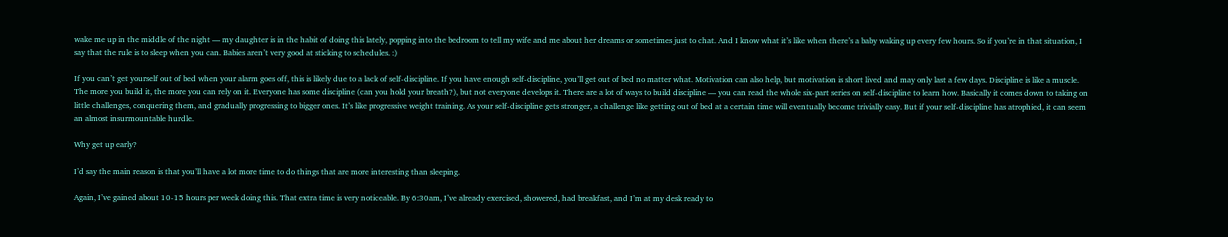wake me up in the middle of the night — my daughter is in the habit of doing this lately, popping into the bedroom to tell my wife and me about her dreams or sometimes just to chat. And I know what it’s like when there’s a baby waking up every few hours. So if you’re in that situation, I say that the rule is to sleep when you can. Babies aren’t very good at sticking to schedules. :)

If you can’t get yourself out of bed when your alarm goes off, this is likely due to a lack of self-discipline. If you have enough self-discipline, you’ll get out of bed no matter what. Motivation can also help, but motivation is short lived and may only last a few days. Discipline is like a muscle. The more you build it, the more you can rely on it. Everyone has some discipline (can you hold your breath?), but not everyone develops it. There are a lot of ways to build discipline — you can read the whole six-part series on self-discipline to learn how. Basically it comes down to taking on little challenges, conquering them, and gradually progressing to bigger ones. It’s like progressive weight training. As your self-discipline gets stronger, a challenge like getting out of bed at a certain time will eventually become trivially easy. But if your self-discipline has atrophied, it can seem an almost insurmountable hurdle.

Why get up early?

I’d say the main reason is that you’ll have a lot more time to do things that are more interesting than sleeping.

Again, I’ve gained about 10-15 hours per week doing this. That extra time is very noticeable. By 6:30am, I’ve already exercised, showered, had breakfast, and I’m at my desk ready to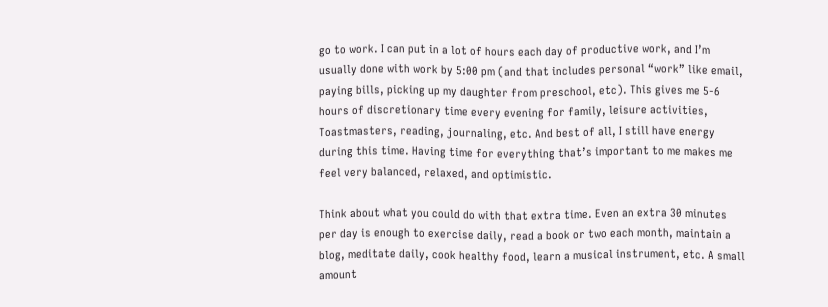go to work. I can put in a lot of hours each day of productive work, and I’m usually done with work by 5:00 pm (and that includes personal “work” like email, paying bills, picking up my daughter from preschool, etc). This gives me 5-6 hours of discretionary time every evening for family, leisure activities, Toastmasters, reading, journaling, etc. And best of all, I still have energy during this time. Having time for everything that’s important to me makes me feel very balanced, relaxed, and optimistic.

Think about what you could do with that extra time. Even an extra 30 minutes per day is enough to exercise daily, read a book or two each month, maintain a blog, meditate daily, cook healthy food, learn a musical instrument, etc. A small amount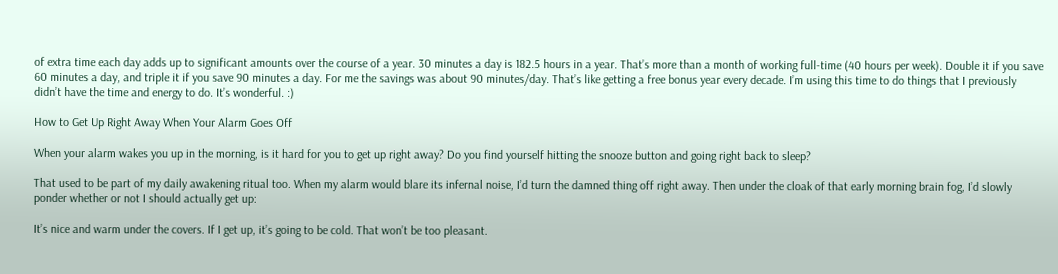of extra time each day adds up to significant amounts over the course of a year. 30 minutes a day is 182.5 hours in a year. That’s more than a month of working full-time (40 hours per week). Double it if you save 60 minutes a day, and triple it if you save 90 minutes a day. For me the savings was about 90 minutes/day. That’s like getting a free bonus year every decade. I’m using this time to do things that I previously didn’t have the time and energy to do. It’s wonderful. :)

How to Get Up Right Away When Your Alarm Goes Off

When your alarm wakes you up in the morning, is it hard for you to get up right away? Do you find yourself hitting the snooze button and going right back to sleep?

That used to be part of my daily awakening ritual too. When my alarm would blare its infernal noise, I’d turn the damned thing off right away. Then under the cloak of that early morning brain fog, I’d slowly ponder whether or not I should actually get up:

It’s nice and warm under the covers. If I get up, it’s going to be cold. That won’t be too pleasant.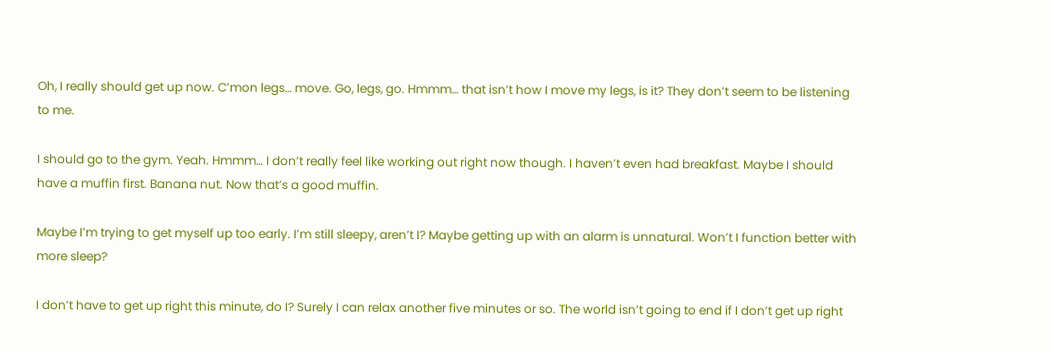Oh, I really should get up now. C’mon legs… move. Go, legs, go. Hmmm… that isn’t how I move my legs, is it? They don’t seem to be listening to me.

I should go to the gym. Yeah. Hmmm… I don’t really feel like working out right now though. I haven’t even had breakfast. Maybe I should have a muffin first. Banana nut. Now that’s a good muffin.

Maybe I’m trying to get myself up too early. I’m still sleepy, aren’t I? Maybe getting up with an alarm is unnatural. Won’t I function better with more sleep?

I don’t have to get up right this minute, do I? Surely I can relax another five minutes or so. The world isn’t going to end if I don’t get up right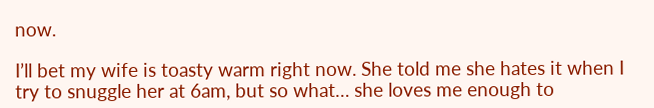now.

I’ll bet my wife is toasty warm right now. She told me she hates it when I try to snuggle her at 6am, but so what… she loves me enough to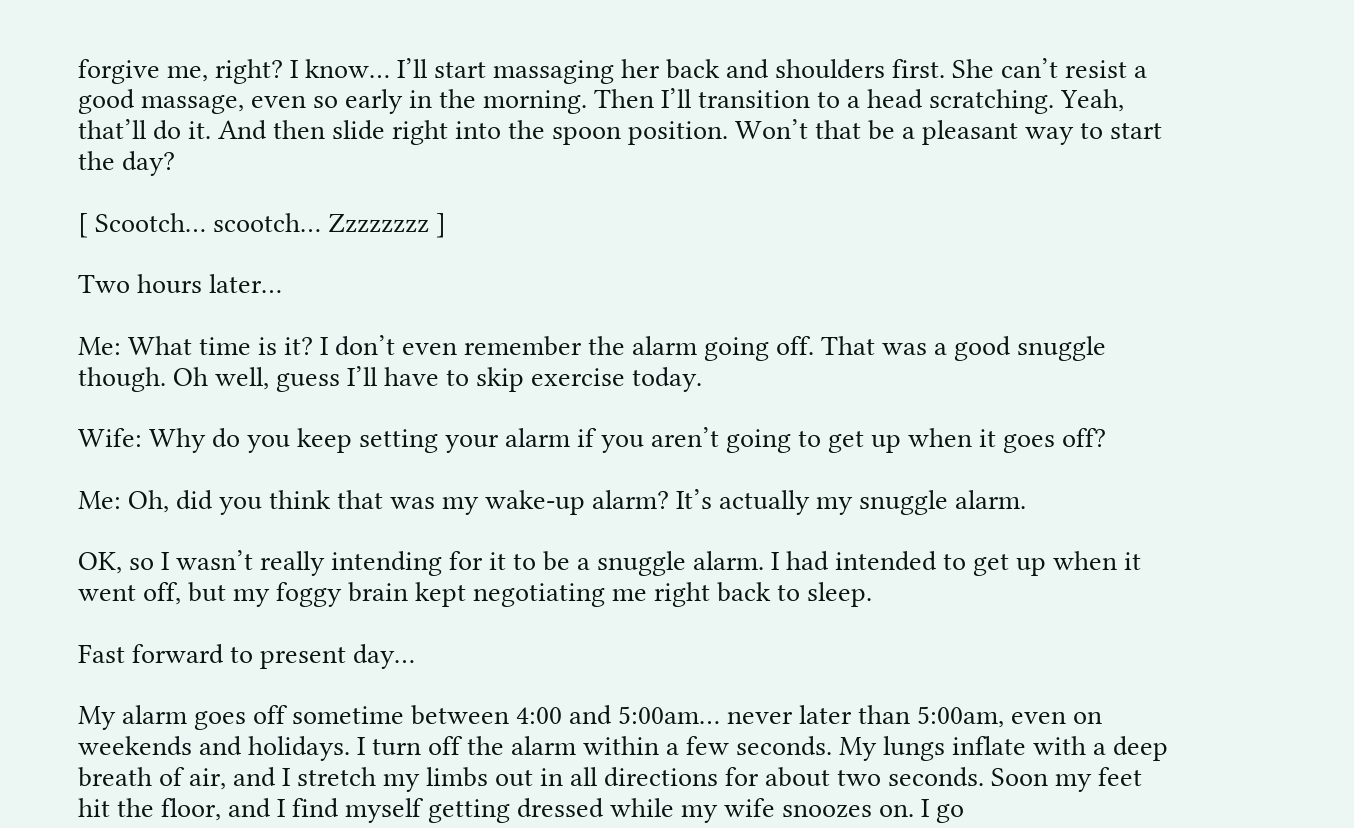forgive me, right? I know… I’ll start massaging her back and shoulders first. She can’t resist a good massage, even so early in the morning. Then I’ll transition to a head scratching. Yeah, that’ll do it. And then slide right into the spoon position. Won’t that be a pleasant way to start the day?

[ Scootch… scootch… Zzzzzzzz ]

Two hours later…

Me: What time is it? I don’t even remember the alarm going off. That was a good snuggle though. Oh well, guess I’ll have to skip exercise today.

Wife: Why do you keep setting your alarm if you aren’t going to get up when it goes off?

Me: Oh, did you think that was my wake-up alarm? It’s actually my snuggle alarm.

OK, so I wasn’t really intending for it to be a snuggle alarm. I had intended to get up when it went off, but my foggy brain kept negotiating me right back to sleep.

Fast forward to present day…

My alarm goes off sometime between 4:00 and 5:00am… never later than 5:00am, even on weekends and holidays. I turn off the alarm within a few seconds. My lungs inflate with a deep breath of air, and I stretch my limbs out in all directions for about two seconds. Soon my feet hit the floor, and I find myself getting dressed while my wife snoozes on. I go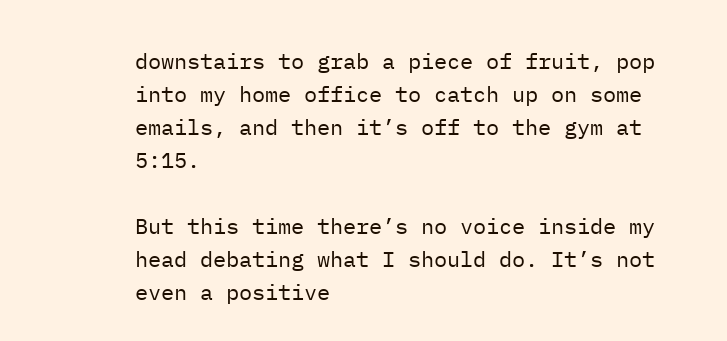downstairs to grab a piece of fruit, pop into my home office to catch up on some emails, and then it’s off to the gym at 5:15.

But this time there’s no voice inside my head debating what I should do. It’s not even a positive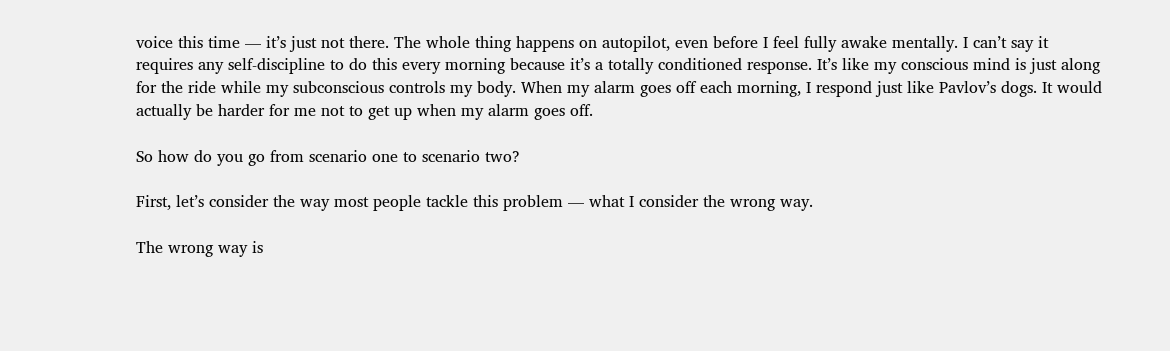voice this time — it’s just not there. The whole thing happens on autopilot, even before I feel fully awake mentally. I can’t say it requires any self-discipline to do this every morning because it’s a totally conditioned response. It’s like my conscious mind is just along for the ride while my subconscious controls my body. When my alarm goes off each morning, I respond just like Pavlov’s dogs. It would actually be harder for me not to get up when my alarm goes off.

So how do you go from scenario one to scenario two?

First, let’s consider the way most people tackle this problem — what I consider the wrong way.

The wrong way is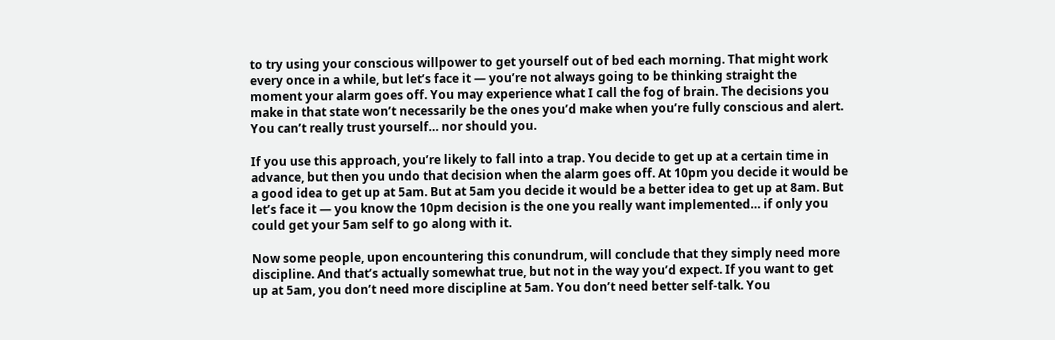to try using your conscious willpower to get yourself out of bed each morning. That might work every once in a while, but let’s face it — you’re not always going to be thinking straight the moment your alarm goes off. You may experience what I call the fog of brain. The decisions you make in that state won’t necessarily be the ones you’d make when you’re fully conscious and alert. You can’t really trust yourself… nor should you.

If you use this approach, you’re likely to fall into a trap. You decide to get up at a certain time in advance, but then you undo that decision when the alarm goes off. At 10pm you decide it would be a good idea to get up at 5am. But at 5am you decide it would be a better idea to get up at 8am. But let’s face it — you know the 10pm decision is the one you really want implemented… if only you could get your 5am self to go along with it.

Now some people, upon encountering this conundrum, will conclude that they simply need more discipline. And that’s actually somewhat true, but not in the way you’d expect. If you want to get up at 5am, you don’t need more discipline at 5am. You don’t need better self-talk. You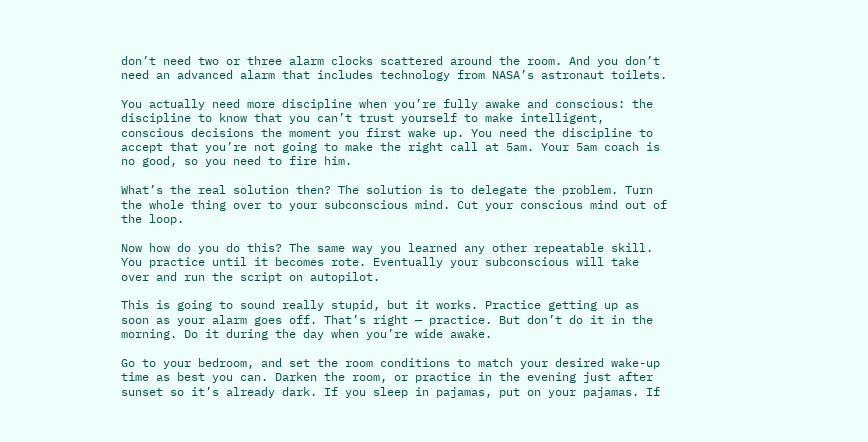don’t need two or three alarm clocks scattered around the room. And you don’t need an advanced alarm that includes technology from NASA’s astronaut toilets.

You actually need more discipline when you’re fully awake and conscious: the discipline to know that you can’t trust yourself to make intelligent, conscious decisions the moment you first wake up. You need the discipline to accept that you’re not going to make the right call at 5am. Your 5am coach is no good, so you need to fire him.

What’s the real solution then? The solution is to delegate the problem. Turn the whole thing over to your subconscious mind. Cut your conscious mind out of the loop.

Now how do you do this? The same way you learned any other repeatable skill. You practice until it becomes rote. Eventually your subconscious will take over and run the script on autopilot.

This is going to sound really stupid, but it works. Practice getting up as soon as your alarm goes off. That’s right — practice. But don’t do it in the morning. Do it during the day when you’re wide awake.

Go to your bedroom, and set the room conditions to match your desired wake-up time as best you can. Darken the room, or practice in the evening just after sunset so it’s already dark. If you sleep in pajamas, put on your pajamas. If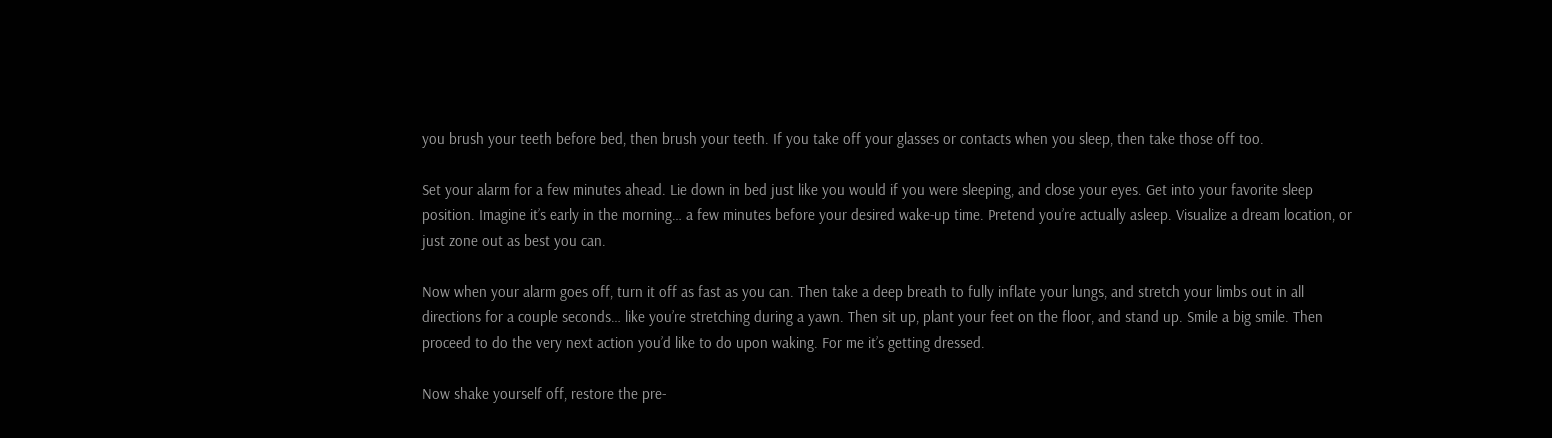you brush your teeth before bed, then brush your teeth. If you take off your glasses or contacts when you sleep, then take those off too.

Set your alarm for a few minutes ahead. Lie down in bed just like you would if you were sleeping, and close your eyes. Get into your favorite sleep position. Imagine it’s early in the morning… a few minutes before your desired wake-up time. Pretend you’re actually asleep. Visualize a dream location, or just zone out as best you can.

Now when your alarm goes off, turn it off as fast as you can. Then take a deep breath to fully inflate your lungs, and stretch your limbs out in all directions for a couple seconds… like you’re stretching during a yawn. Then sit up, plant your feet on the floor, and stand up. Smile a big smile. Then proceed to do the very next action you’d like to do upon waking. For me it’s getting dressed.

Now shake yourself off, restore the pre-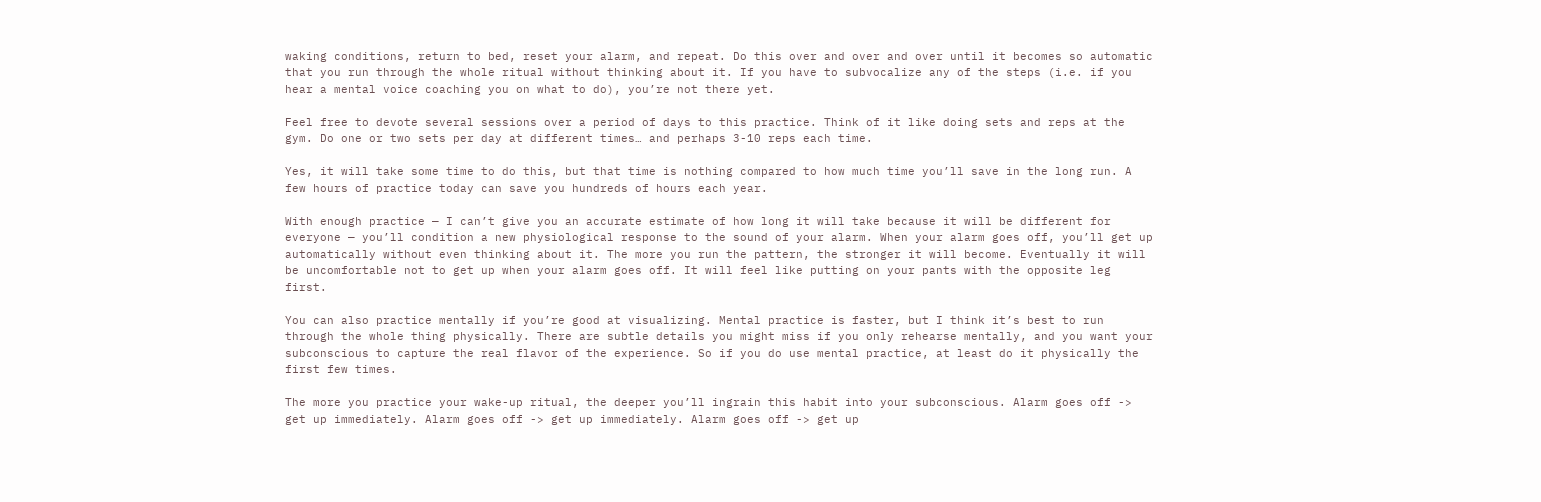waking conditions, return to bed, reset your alarm, and repeat. Do this over and over and over until it becomes so automatic that you run through the whole ritual without thinking about it. If you have to subvocalize any of the steps (i.e. if you hear a mental voice coaching you on what to do), you’re not there yet.

Feel free to devote several sessions over a period of days to this practice. Think of it like doing sets and reps at the gym. Do one or two sets per day at different times… and perhaps 3-10 reps each time.

Yes, it will take some time to do this, but that time is nothing compared to how much time you’ll save in the long run. A few hours of practice today can save you hundreds of hours each year.

With enough practice — I can’t give you an accurate estimate of how long it will take because it will be different for everyone — you’ll condition a new physiological response to the sound of your alarm. When your alarm goes off, you’ll get up automatically without even thinking about it. The more you run the pattern, the stronger it will become. Eventually it will be uncomfortable not to get up when your alarm goes off. It will feel like putting on your pants with the opposite leg first.

You can also practice mentally if you’re good at visualizing. Mental practice is faster, but I think it’s best to run through the whole thing physically. There are subtle details you might miss if you only rehearse mentally, and you want your subconscious to capture the real flavor of the experience. So if you do use mental practice, at least do it physically the first few times.

The more you practice your wake-up ritual, the deeper you’ll ingrain this habit into your subconscious. Alarm goes off -> get up immediately. Alarm goes off -> get up immediately. Alarm goes off -> get up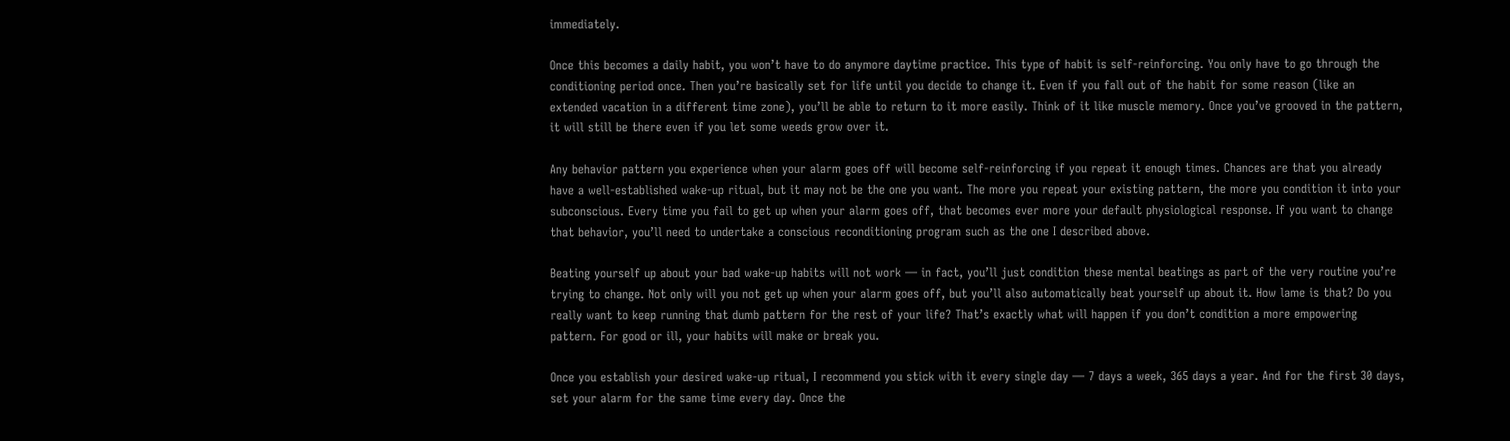immediately.

Once this becomes a daily habit, you won’t have to do anymore daytime practice. This type of habit is self-reinforcing. You only have to go through the conditioning period once. Then you’re basically set for life until you decide to change it. Even if you fall out of the habit for some reason (like an extended vacation in a different time zone), you’ll be able to return to it more easily. Think of it like muscle memory. Once you’ve grooved in the pattern, it will still be there even if you let some weeds grow over it.

Any behavior pattern you experience when your alarm goes off will become self-reinforcing if you repeat it enough times. Chances are that you already have a well-established wake-up ritual, but it may not be the one you want. The more you repeat your existing pattern, the more you condition it into your subconscious. Every time you fail to get up when your alarm goes off, that becomes ever more your default physiological response. If you want to change that behavior, you’ll need to undertake a conscious reconditioning program such as the one I described above.

Beating yourself up about your bad wake-up habits will not work — in fact, you’ll just condition these mental beatings as part of the very routine you’re trying to change. Not only will you not get up when your alarm goes off, but you’ll also automatically beat yourself up about it. How lame is that? Do you really want to keep running that dumb pattern for the rest of your life? That’s exactly what will happen if you don’t condition a more empowering pattern. For good or ill, your habits will make or break you.

Once you establish your desired wake-up ritual, I recommend you stick with it every single day — 7 days a week, 365 days a year. And for the first 30 days, set your alarm for the same time every day. Once the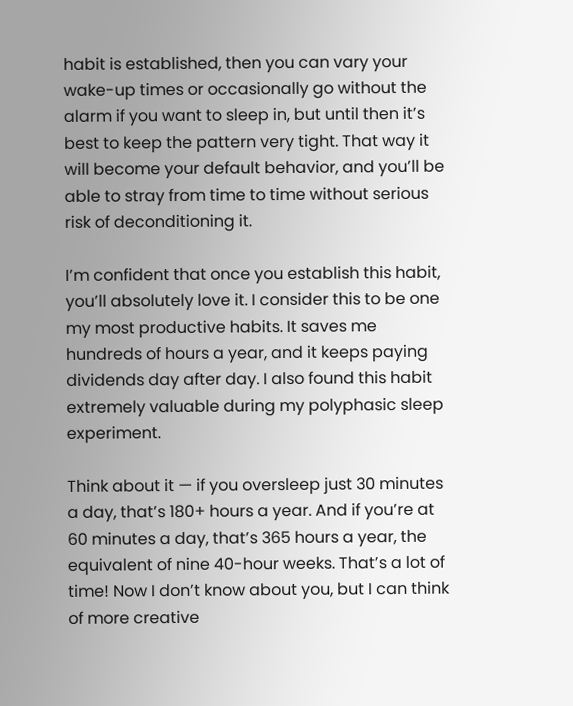habit is established, then you can vary your wake-up times or occasionally go without the alarm if you want to sleep in, but until then it’s best to keep the pattern very tight. That way it will become your default behavior, and you’ll be able to stray from time to time without serious risk of deconditioning it.

I’m confident that once you establish this habit, you’ll absolutely love it. I consider this to be one my most productive habits. It saves me hundreds of hours a year, and it keeps paying dividends day after day. I also found this habit extremely valuable during my polyphasic sleep experiment.

Think about it — if you oversleep just 30 minutes a day, that’s 180+ hours a year. And if you’re at 60 minutes a day, that’s 365 hours a year, the equivalent of nine 40-hour weeks. That’s a lot of time! Now I don’t know about you, but I can think of more creative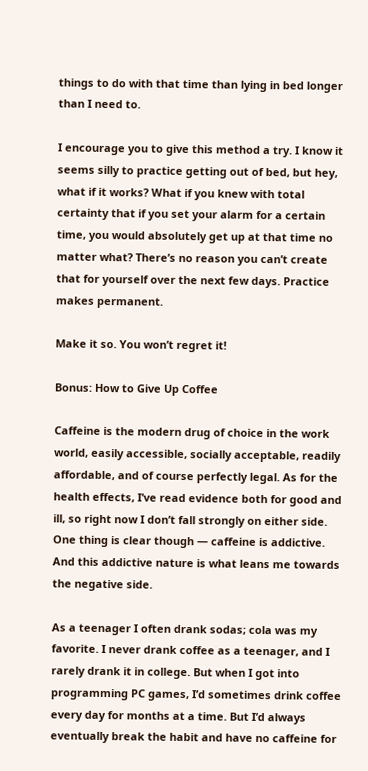things to do with that time than lying in bed longer than I need to.

I encourage you to give this method a try. I know it seems silly to practice getting out of bed, but hey, what if it works? What if you knew with total certainty that if you set your alarm for a certain time, you would absolutely get up at that time no matter what? There’s no reason you can’t create that for yourself over the next few days. Practice makes permanent.

Make it so. You won’t regret it!

Bonus: How to Give Up Coffee

Caffeine is the modern drug of choice in the work world, easily accessible, socially acceptable, readily affordable, and of course perfectly legal. As for the health effects, I’ve read evidence both for good and ill, so right now I don’t fall strongly on either side. One thing is clear though — caffeine is addictive. And this addictive nature is what leans me towards the negative side.

As a teenager I often drank sodas; cola was my favorite. I never drank coffee as a teenager, and I rarely drank it in college. But when I got into programming PC games, I’d sometimes drink coffee every day for months at a time. But I’d always eventually break the habit and have no caffeine for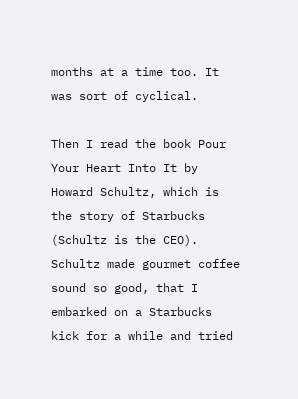months at a time too. It was sort of cyclical.

Then I read the book Pour Your Heart Into It by Howard Schultz, which is the story of Starbucks (Schultz is the CEO). Schultz made gourmet coffee sound so good, that I embarked on a Starbucks kick for a while and tried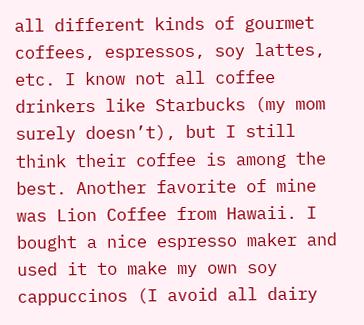all different kinds of gourmet coffees, espressos, soy lattes, etc. I know not all coffee drinkers like Starbucks (my mom surely doesn’t), but I still think their coffee is among the best. Another favorite of mine was Lion Coffee from Hawaii. I bought a nice espresso maker and used it to make my own soy cappuccinos (I avoid all dairy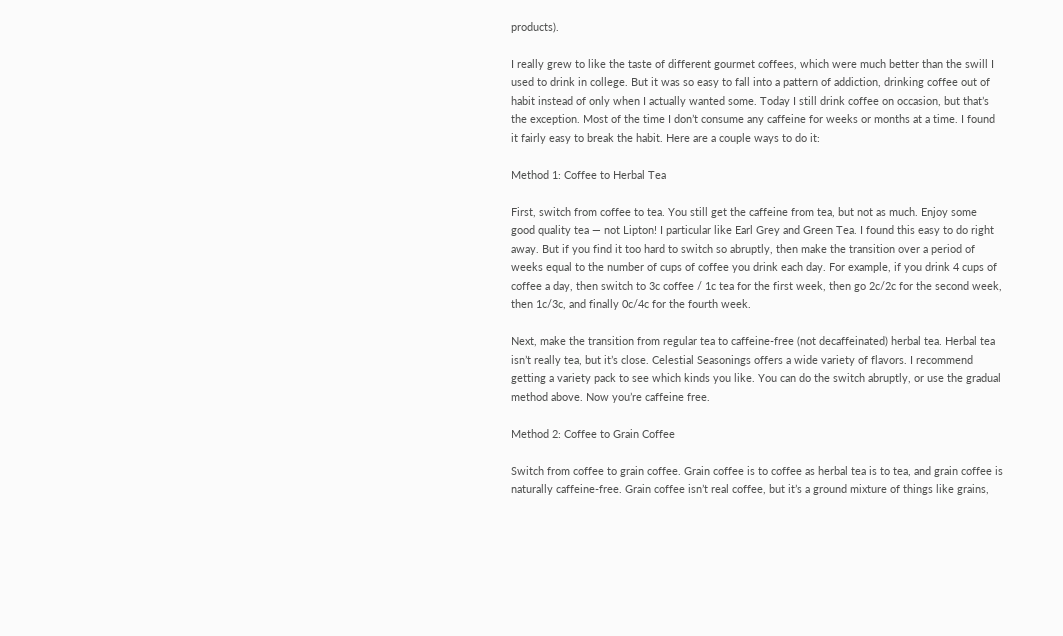products).

I really grew to like the taste of different gourmet coffees, which were much better than the swill I used to drink in college. But it was so easy to fall into a pattern of addiction, drinking coffee out of habit instead of only when I actually wanted some. Today I still drink coffee on occasion, but that’s the exception. Most of the time I don’t consume any caffeine for weeks or months at a time. I found it fairly easy to break the habit. Here are a couple ways to do it:

Method 1: Coffee to Herbal Tea

First, switch from coffee to tea. You still get the caffeine from tea, but not as much. Enjoy some good quality tea — not Lipton! I particular like Earl Grey and Green Tea. I found this easy to do right away. But if you find it too hard to switch so abruptly, then make the transition over a period of weeks equal to the number of cups of coffee you drink each day. For example, if you drink 4 cups of coffee a day, then switch to 3c coffee / 1c tea for the first week, then go 2c/2c for the second week, then 1c/3c, and finally 0c/4c for the fourth week.

Next, make the transition from regular tea to caffeine-free (not decaffeinated) herbal tea. Herbal tea isn’t really tea, but it’s close. Celestial Seasonings offers a wide variety of flavors. I recommend getting a variety pack to see which kinds you like. You can do the switch abruptly, or use the gradual method above. Now you’re caffeine free.

Method 2: Coffee to Grain Coffee

Switch from coffee to grain coffee. Grain coffee is to coffee as herbal tea is to tea, and grain coffee is naturally caffeine-free. Grain coffee isn’t real coffee, but it’s a ground mixture of things like grains,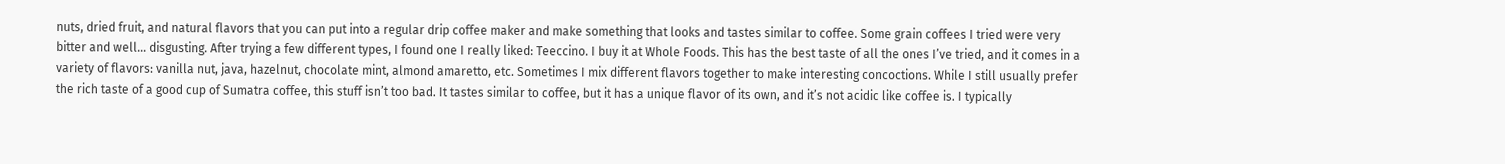nuts, dried fruit, and natural flavors that you can put into a regular drip coffee maker and make something that looks and tastes similar to coffee. Some grain coffees I tried were very bitter and well… disgusting. After trying a few different types, I found one I really liked: Teeccino. I buy it at Whole Foods. This has the best taste of all the ones I’ve tried, and it comes in a variety of flavors: vanilla nut, java, hazelnut, chocolate mint, almond amaretto, etc. Sometimes I mix different flavors together to make interesting concoctions. While I still usually prefer the rich taste of a good cup of Sumatra coffee, this stuff isn’t too bad. It tastes similar to coffee, but it has a unique flavor of its own, and it’s not acidic like coffee is. I typically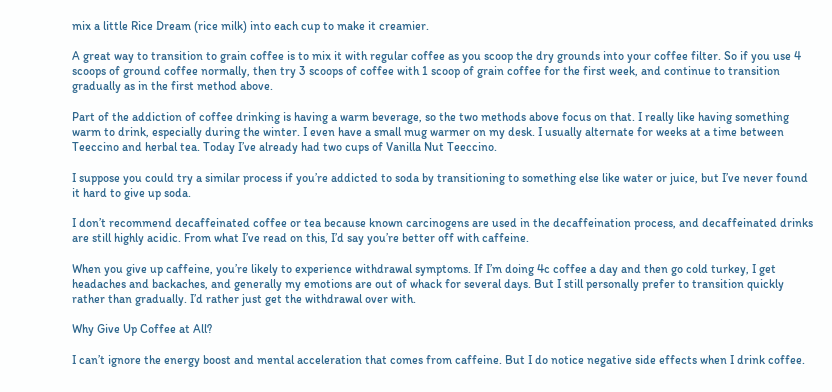mix a little Rice Dream (rice milk) into each cup to make it creamier.

A great way to transition to grain coffee is to mix it with regular coffee as you scoop the dry grounds into your coffee filter. So if you use 4 scoops of ground coffee normally, then try 3 scoops of coffee with 1 scoop of grain coffee for the first week, and continue to transition gradually as in the first method above.

Part of the addiction of coffee drinking is having a warm beverage, so the two methods above focus on that. I really like having something warm to drink, especially during the winter. I even have a small mug warmer on my desk. I usually alternate for weeks at a time between Teeccino and herbal tea. Today I’ve already had two cups of Vanilla Nut Teeccino.

I suppose you could try a similar process if you’re addicted to soda by transitioning to something else like water or juice, but I’ve never found it hard to give up soda.

I don’t recommend decaffeinated coffee or tea because known carcinogens are used in the decaffeination process, and decaffeinated drinks are still highly acidic. From what I’ve read on this, I’d say you’re better off with caffeine.

When you give up caffeine, you’re likely to experience withdrawal symptoms. If I’m doing 4c coffee a day and then go cold turkey, I get headaches and backaches, and generally my emotions are out of whack for several days. But I still personally prefer to transition quickly rather than gradually. I’d rather just get the withdrawal over with.

Why Give Up Coffee at All?

I can’t ignore the energy boost and mental acceleration that comes from caffeine. But I do notice negative side effects when I drink coffee.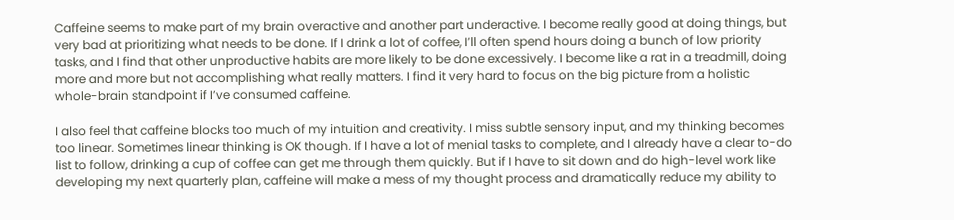Caffeine seems to make part of my brain overactive and another part underactive. I become really good at doing things, but very bad at prioritizing what needs to be done. If I drink a lot of coffee, I’ll often spend hours doing a bunch of low priority tasks, and I find that other unproductive habits are more likely to be done excessively. I become like a rat in a treadmill, doing more and more but not accomplishing what really matters. I find it very hard to focus on the big picture from a holistic whole-brain standpoint if I’ve consumed caffeine.

I also feel that caffeine blocks too much of my intuition and creativity. I miss subtle sensory input, and my thinking becomes too linear. Sometimes linear thinking is OK though. If I have a lot of menial tasks to complete, and I already have a clear to-do list to follow, drinking a cup of coffee can get me through them quickly. But if I have to sit down and do high-level work like developing my next quarterly plan, caffeine will make a mess of my thought process and dramatically reduce my ability to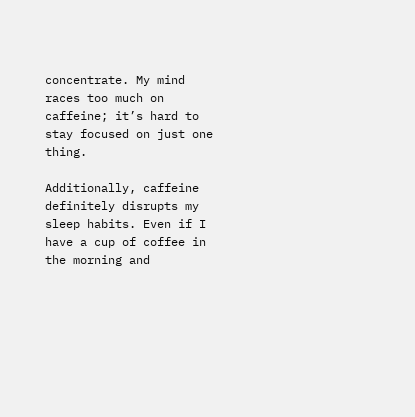concentrate. My mind races too much on caffeine; it’s hard to stay focused on just one thing.

Additionally, caffeine definitely disrupts my sleep habits. Even if I have a cup of coffee in the morning and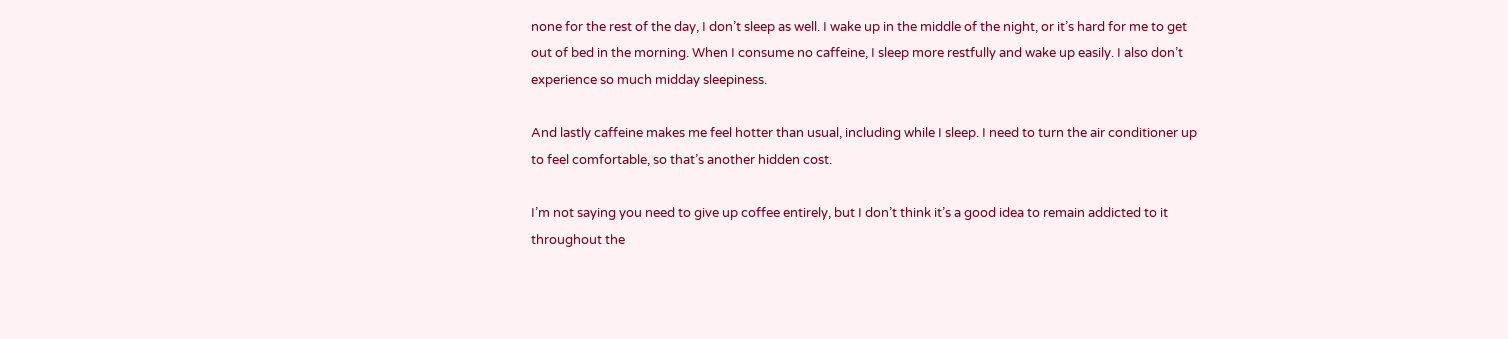none for the rest of the day, I don’t sleep as well. I wake up in the middle of the night, or it’s hard for me to get out of bed in the morning. When I consume no caffeine, I sleep more restfully and wake up easily. I also don’t experience so much midday sleepiness.

And lastly caffeine makes me feel hotter than usual, including while I sleep. I need to turn the air conditioner up to feel comfortable, so that’s another hidden cost.

I’m not saying you need to give up coffee entirely, but I don’t think it’s a good idea to remain addicted to it throughout the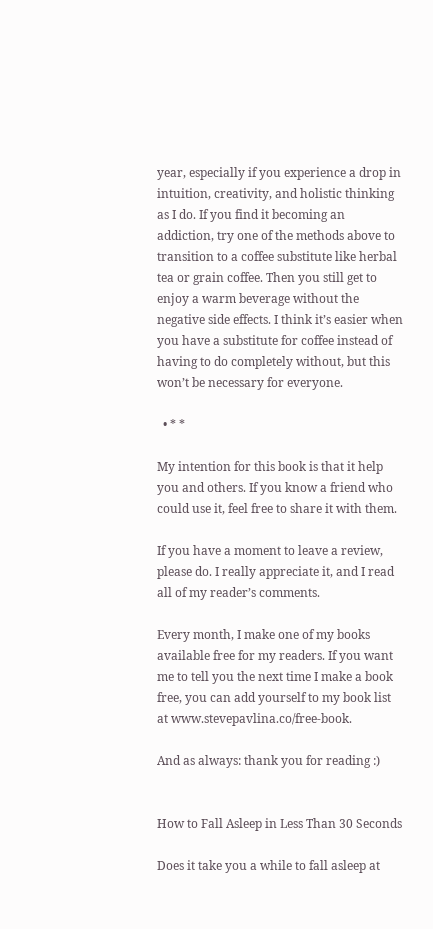year, especially if you experience a drop in intuition, creativity, and holistic thinking as I do. If you find it becoming an addiction, try one of the methods above to transition to a coffee substitute like herbal tea or grain coffee. Then you still get to enjoy a warm beverage without the negative side effects. I think it’s easier when you have a substitute for coffee instead of having to do completely without, but this won’t be necessary for everyone.

  • * *

My intention for this book is that it help you and others. If you know a friend who could use it, feel free to share it with them.

If you have a moment to leave a review, please do. I really appreciate it, and I read all of my reader’s comments.

Every month, I make one of my books available free for my readers. If you want me to tell you the next time I make a book free, you can add yourself to my book list at www.stevepavlina.co/free-book.

And as always: thank you for reading :)


How to Fall Asleep in Less Than 30 Seconds

Does it take you a while to fall asleep at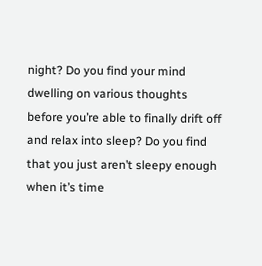night? Do you find your mind dwelling on various thoughts before you’re able to finally drift off and relax into sleep? Do you find that you just aren’t sleepy enough when it’s time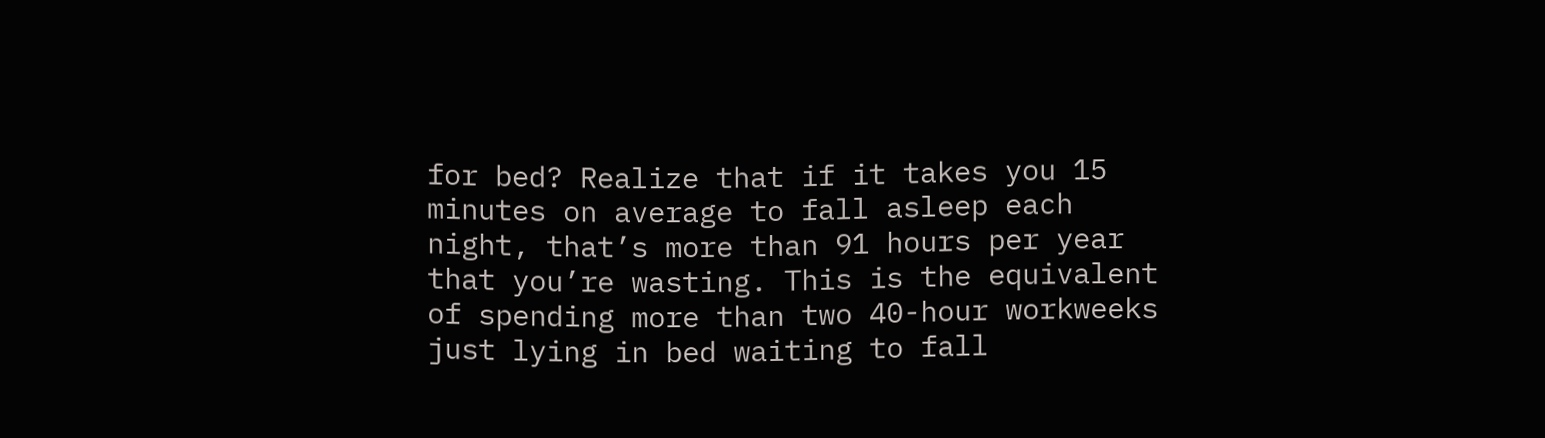for bed? Realize that if it takes you 15 minutes on average to fall asleep each night, that’s more than 91 hours per year that you’re wasting. This is the equivalent of spending more than two 40-hour workweeks just lying in bed waiting to fall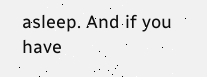asleep. And if you have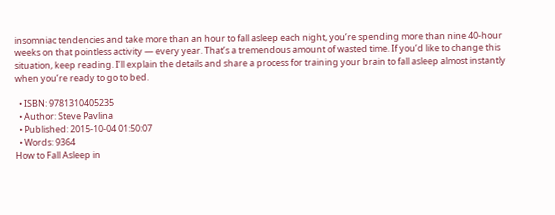insomniac tendencies and take more than an hour to fall asleep each night, you’re spending more than nine 40-hour weeks on that pointless activity — every year. That’s a tremendous amount of wasted time. If you’d like to change this situation, keep reading. I’ll explain the details and share a process for training your brain to fall asleep almost instantly when you’re ready to go to bed.

  • ISBN: 9781310405235
  • Author: Steve Pavlina
  • Published: 2015-10-04 01:50:07
  • Words: 9364
How to Fall Asleep in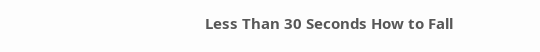Less Than 30 Seconds How to Fall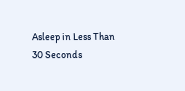Asleep in Less Than 30 Seconds